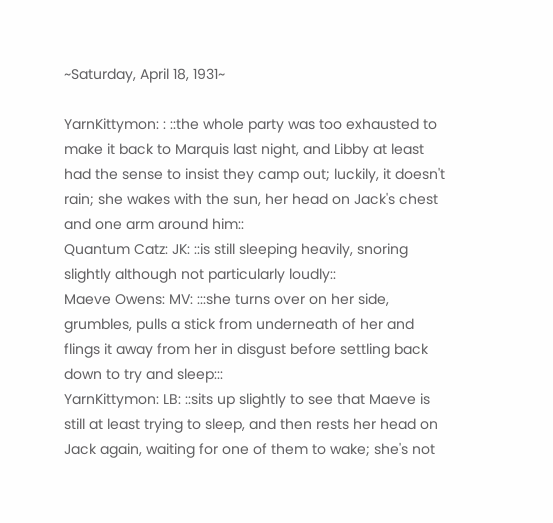~Saturday, April 18, 1931~

YarnKittymon: : ::the whole party was too exhausted to make it back to Marquis last night, and Libby at least had the sense to insist they camp out; luckily, it doesn't rain; she wakes with the sun, her head on Jack's chest and one arm around him::
Quantum Catz: JK: ::is still sleeping heavily, snoring slightly although not particularly loudly::
Maeve Owens: MV: :::she turns over on her side, grumbles, pulls a stick from underneath of her and flings it away from her in disgust before settling back down to try and sleep:::
YarnKittymon: LB: ::sits up slightly to see that Maeve is still at least trying to sleep, and then rests her head on Jack again, waiting for one of them to wake; she's not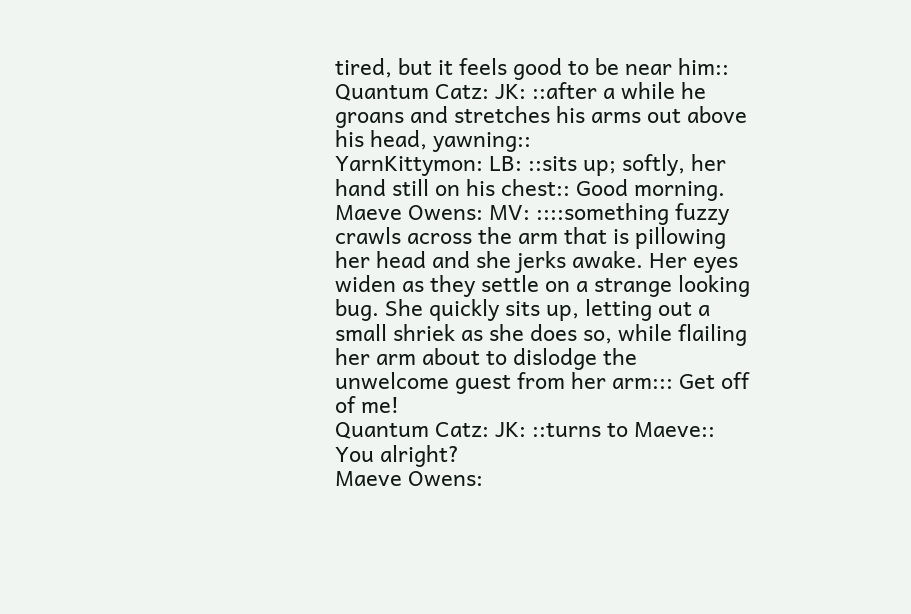tired, but it feels good to be near him::
Quantum Catz: JK: ::after a while he groans and stretches his arms out above his head, yawning::
YarnKittymon: LB: ::sits up; softly, her hand still on his chest:: Good morning.
Maeve Owens: MV: ::::something fuzzy crawls across the arm that is pillowing her head and she jerks awake. Her eyes widen as they settle on a strange looking bug. She quickly sits up, letting out a small shriek as she does so, while flailing her arm about to dislodge the unwelcome guest from her arm::: Get off of me!
Quantum Catz: JK: ::turns to Maeve:: You alright?
Maeve Owens: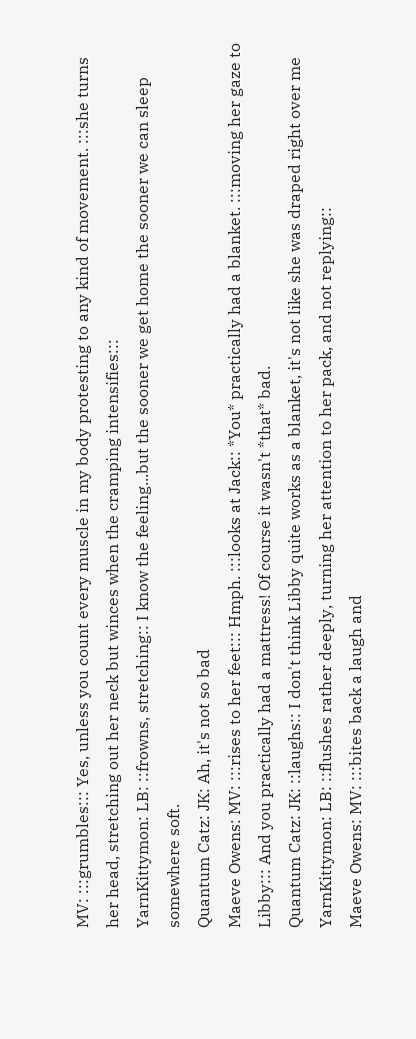MV: :::grumbles::: Yes, unless you count every muscle in my body protesting to any kind of movement. :::she turns her head, stretching out her neck but winces when the cramping intensifies:::
YarnKittymon: LB: ::frowns, stretching:: I know the feeling...but the sooner we get home the sooner we can sleep somewhere soft.
Quantum Catz: JK: Ah, it's not so bad
Maeve Owens: MV: :::rises to her feet::: Hmph. :::looks at Jack:: *You* practically had a blanket. :::moving her gaze to Libby::: And you practically had a mattress! Of course it wasn't *that* bad.
Quantum Catz: JK: ::laughs:: I don't think Libby quite works as a blanket, it's not like she was draped right over me
YarnKittymon: LB: ::flushes rather deeply, turning her attention to her pack, and not replying::
Maeve Owens: MV: :::bites back a laugh and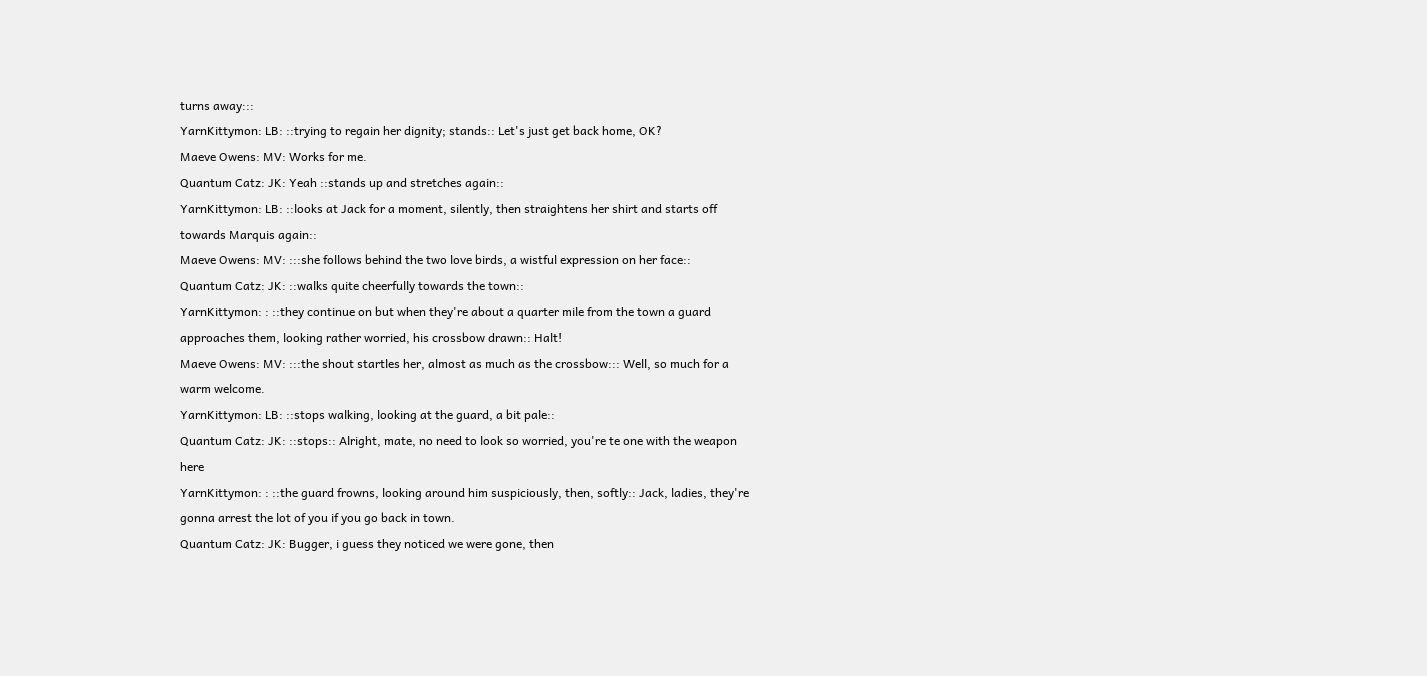turns away:::
YarnKittymon: LB: ::trying to regain her dignity; stands:: Let's just get back home, OK?
Maeve Owens: MV: Works for me.
Quantum Catz: JK: Yeah ::stands up and stretches again::
YarnKittymon: LB: ::looks at Jack for a moment, silently, then straightens her shirt and starts off towards Marquis again::
Maeve Owens: MV: :::she follows behind the two love birds, a wistful expression on her face::
Quantum Catz: JK: ::walks quite cheerfully towards the town::
YarnKittymon: : ::they continue on but when they're about a quarter mile from the town a guard approaches them, looking rather worried, his crossbow drawn:: Halt!
Maeve Owens: MV: :::the shout startles her, almost as much as the crossbow::: Well, so much for a warm welcome.
YarnKittymon: LB: ::stops walking, looking at the guard, a bit pale::
Quantum Catz: JK: ::stops:: Alright, mate, no need to look so worried, you're te one with the weapon here
YarnKittymon: : ::the guard frowns, looking around him suspiciously, then, softly:: Jack, ladies, they're gonna arrest the lot of you if you go back in town.
Quantum Catz: JK: Bugger, i guess they noticed we were gone, then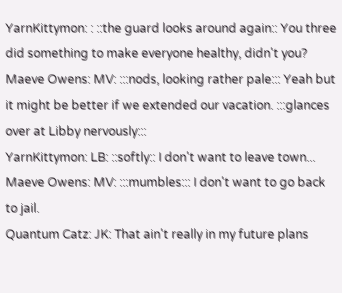YarnKittymon: : ::the guard looks around again:: You three did something to make everyone healthy, didn't you?
Maeve Owens: MV: :::nods, looking rather pale::: Yeah but it might be better if we extended our vacation. :::glances over at Libby nervously:::
YarnKittymon: LB: ::softly:: I don't want to leave town...
Maeve Owens: MV: :::mumbles::: I don't want to go back to jail.
Quantum Catz: JK: That ain't really in my future plans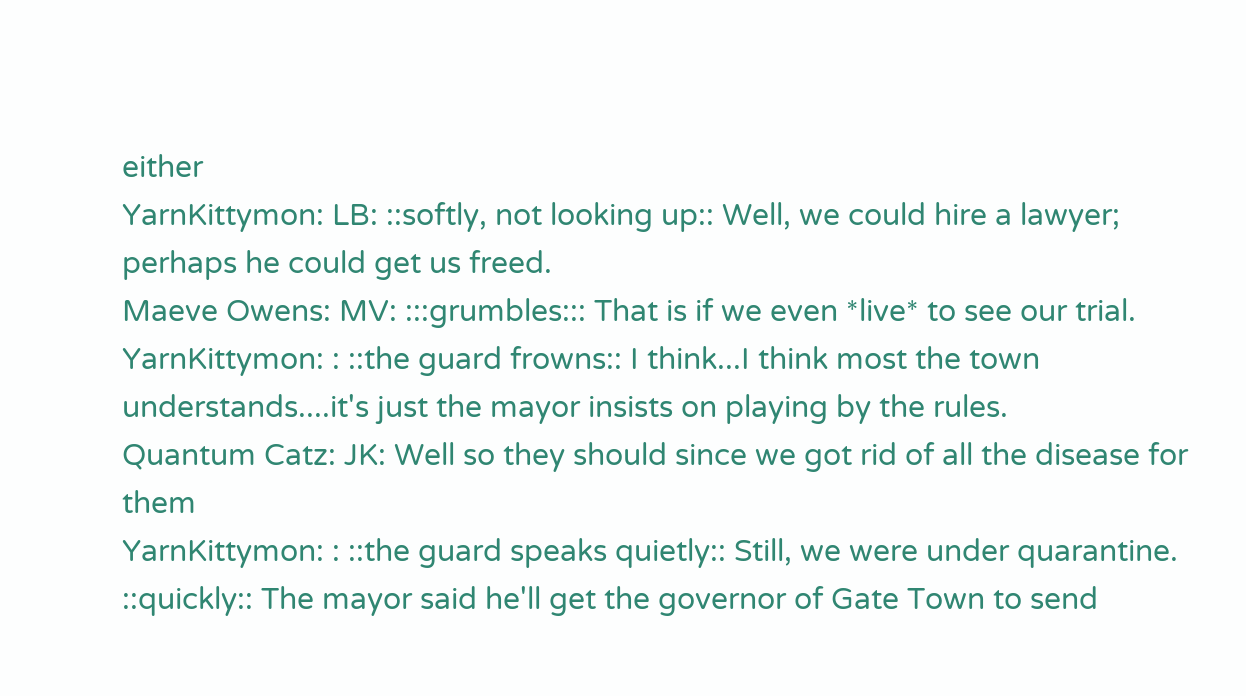either
YarnKittymon: LB: ::softly, not looking up:: Well, we could hire a lawyer; perhaps he could get us freed.
Maeve Owens: MV: :::grumbles::: That is if we even *live* to see our trial.
YarnKittymon: : ::the guard frowns:: I think...I think most the town understands....it's just the mayor insists on playing by the rules.
Quantum Catz: JK: Well so they should since we got rid of all the disease for them
YarnKittymon: : ::the guard speaks quietly:: Still, we were under quarantine. ::quickly:: The mayor said he'll get the governor of Gate Town to send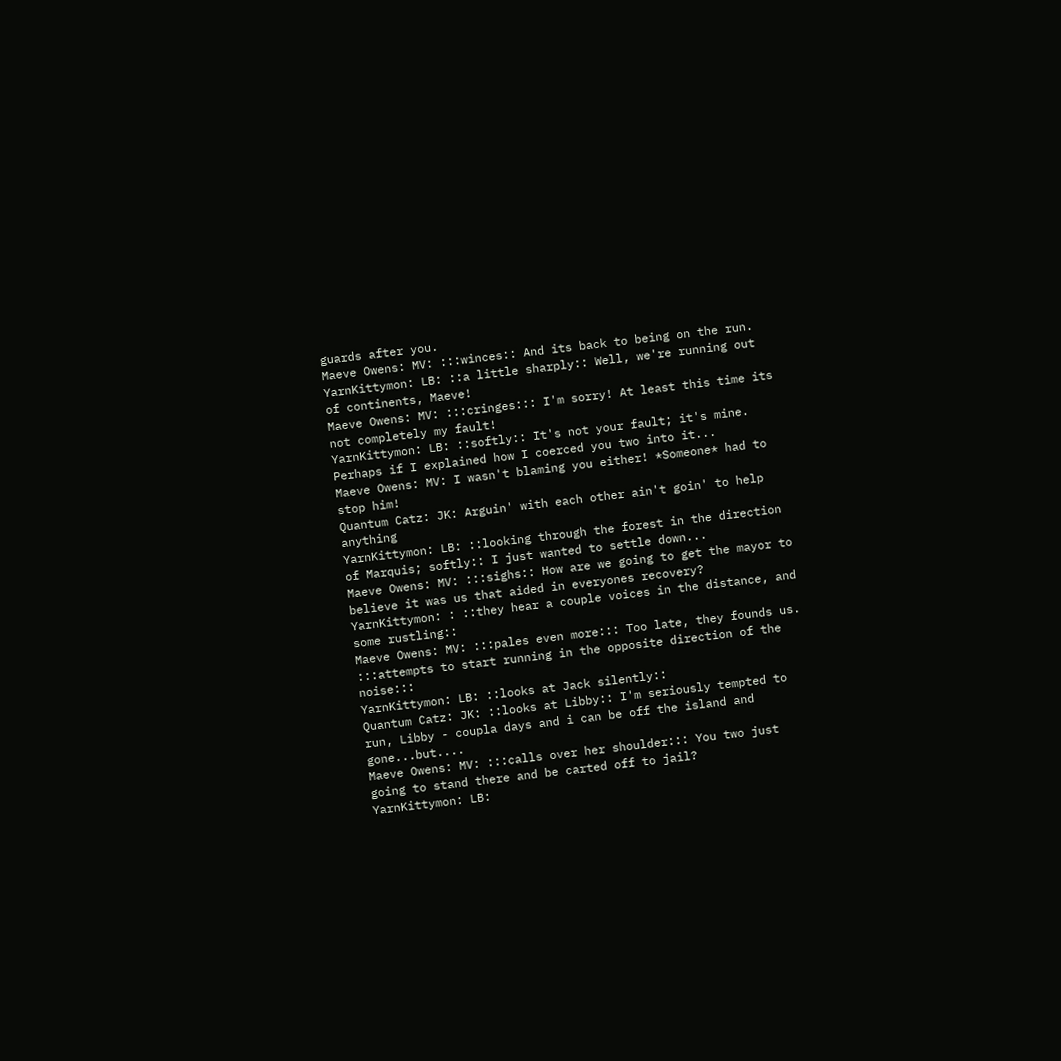guards after you.
Maeve Owens: MV: :::winces:: And its back to being on the run.
YarnKittymon: LB: ::a little sharply:: Well, we're running out of continents, Maeve!
Maeve Owens: MV: :::cringes::: I'm sorry! At least this time its not completely my fault!
YarnKittymon: LB: ::softly:: It's not your fault; it's mine. Perhaps if I explained how I coerced you two into it...
Maeve Owens: MV: I wasn't blaming you either! *Someone* had to stop him!
Quantum Catz: JK: Arguin' with each other ain't goin' to help anything
YarnKittymon: LB: ::looking through the forest in the direction of Marquis; softly:: I just wanted to settle down...
Maeve Owens: MV: :::sighs:: How are we going to get the mayor to believe it was us that aided in everyones recovery?
YarnKittymon: : ::they hear a couple voices in the distance, and some rustling::
Maeve Owens: MV: :::pales even more::: Too late, they founds us. :::attempts to start running in the opposite direction of the noise:::
YarnKittymon: LB: ::looks at Jack silently::
Quantum Catz: JK: ::looks at Libby:: I'm seriously tempted to run, Libby - coupla days and i can be off the island and gone...but....
Maeve Owens: MV: :::calls over her shoulder::: You two just going to stand there and be carted off to jail?
YarnKittymon: LB: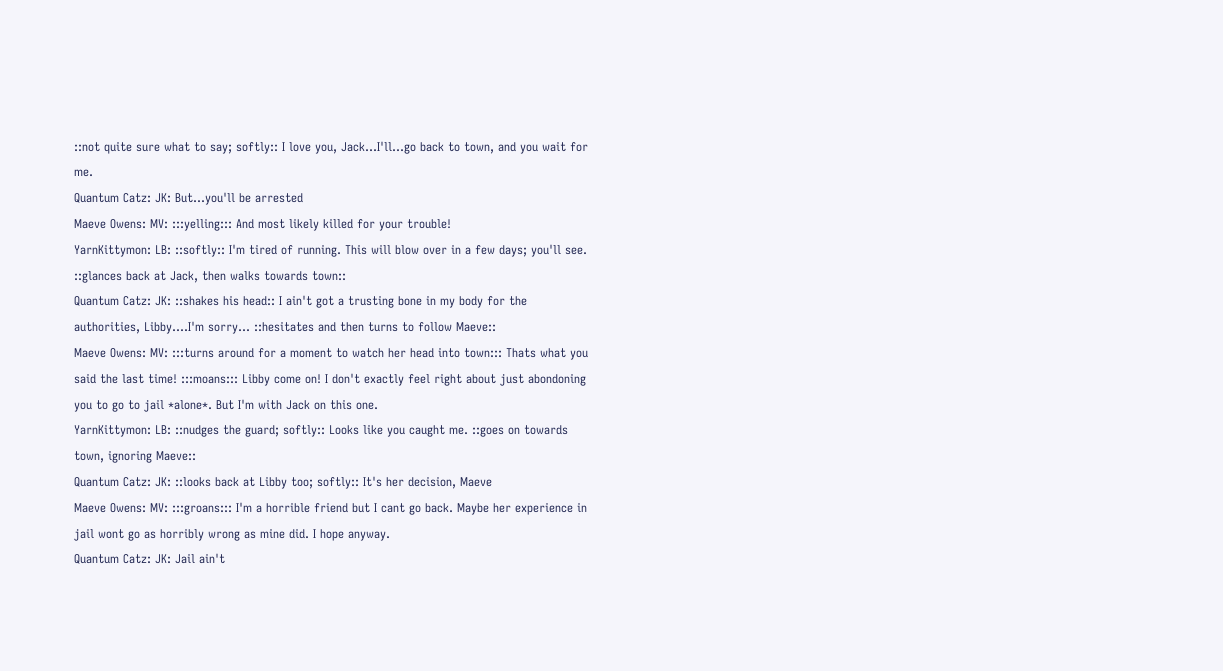::not quite sure what to say; softly:: I love you, Jack...I'll...go back to town, and you wait for me.
Quantum Catz: JK: But...you'll be arrested
Maeve Owens: MV: :::yelling::: And most likely killed for your trouble!
YarnKittymon: LB: ::softly:: I'm tired of running. This will blow over in a few days; you'll see. ::glances back at Jack, then walks towards town::
Quantum Catz: JK: ::shakes his head:: I ain't got a trusting bone in my body for the authorities, Libby....I'm sorry... ::hesitates and then turns to follow Maeve::
Maeve Owens: MV: :::turns around for a moment to watch her head into town::: Thats what you said the last time! :::moans::: Libby come on! I don't exactly feel right about just abondoning you to go to jail *alone*. But I'm with Jack on this one.
YarnKittymon: LB: ::nudges the guard; softly:: Looks like you caught me. ::goes on towards town, ignoring Maeve::
Quantum Catz: JK: ::looks back at Libby too; softly:: It's her decision, Maeve
Maeve Owens: MV: :::groans::: I'm a horrible friend but I cant go back. Maybe her experience in jail wont go as horribly wrong as mine did. I hope anyway.
Quantum Catz: JK: Jail ain't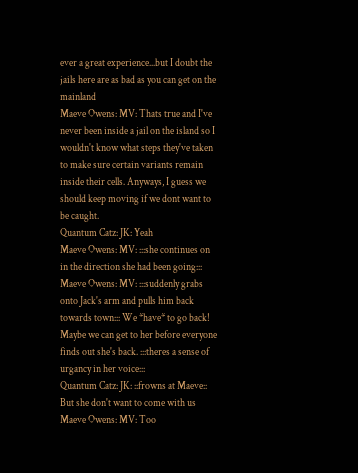ever a great experience...but I doubt the jails here are as bad as you can get on the mainland
Maeve Owens: MV: Thats true and I've never been inside a jail on the island so I wouldn't know what steps they've taken to make sure certain variants remain inside their cells. Anyways, I guess we should keep moving if we dont want to be caught.
Quantum Catz: JK: Yeah
Maeve Owens: MV: :::she continues on in the direction she had been going:::
Maeve Owens: MV: :::suddenly grabs onto Jack's arm and pulls him back towards town::: We *have* to go back! Maybe we can get to her before everyone finds out she's back. :::theres a sense of urgancy in her voice:::
Quantum Catz: JK: ::frowns at Maeve:: But she don't want to come with us
Maeve Owens: MV: Too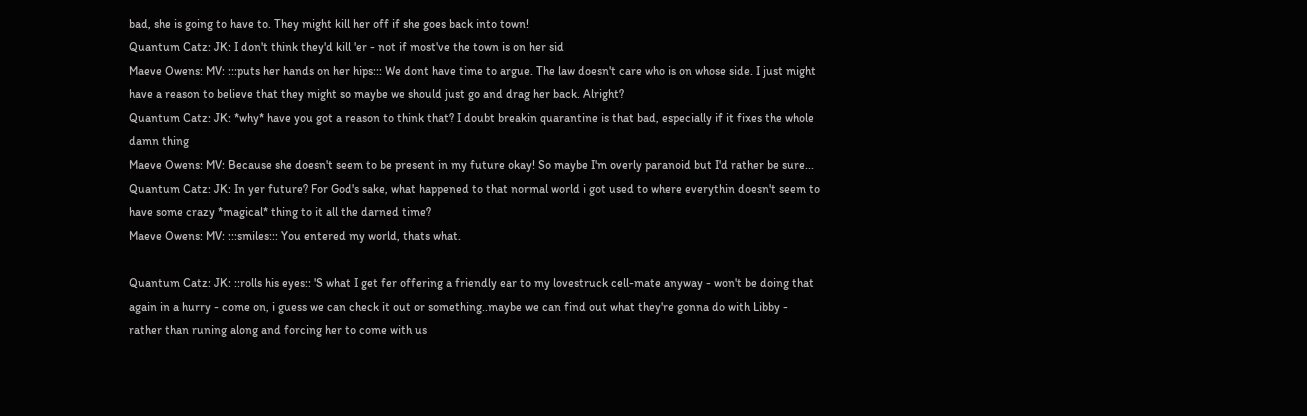bad, she is going to have to. They might kill her off if she goes back into town!
Quantum Catz: JK: I don't think they'd kill 'er - not if most've the town is on her sid
Maeve Owens: MV: :::puts her hands on her hips::: We dont have time to argue. The law doesn't care who is on whose side. I just might have a reason to believe that they might so maybe we should just go and drag her back. Alright?
Quantum Catz: JK: *why* have you got a reason to think that? I doubt breakin quarantine is that bad, especially if it fixes the whole damn thing
Maeve Owens: MV: Because she doesn't seem to be present in my future okay! So maybe I'm overly paranoid but I'd rather be sure...
Quantum Catz: JK: In yer future? For God's sake, what happened to that normal world i got used to where everythin doesn't seem to have some crazy *magical* thing to it all the darned time?
Maeve Owens: MV: :::smiles::: You entered my world, thats what.

Quantum Catz: JK: ::rolls his eyes:: 'S what I get fer offering a friendly ear to my lovestruck cell-mate anyway - won't be doing that again in a hurry - come on, i guess we can check it out or something..maybe we can find out what they're gonna do with Libby - rather than runing along and forcing her to come with us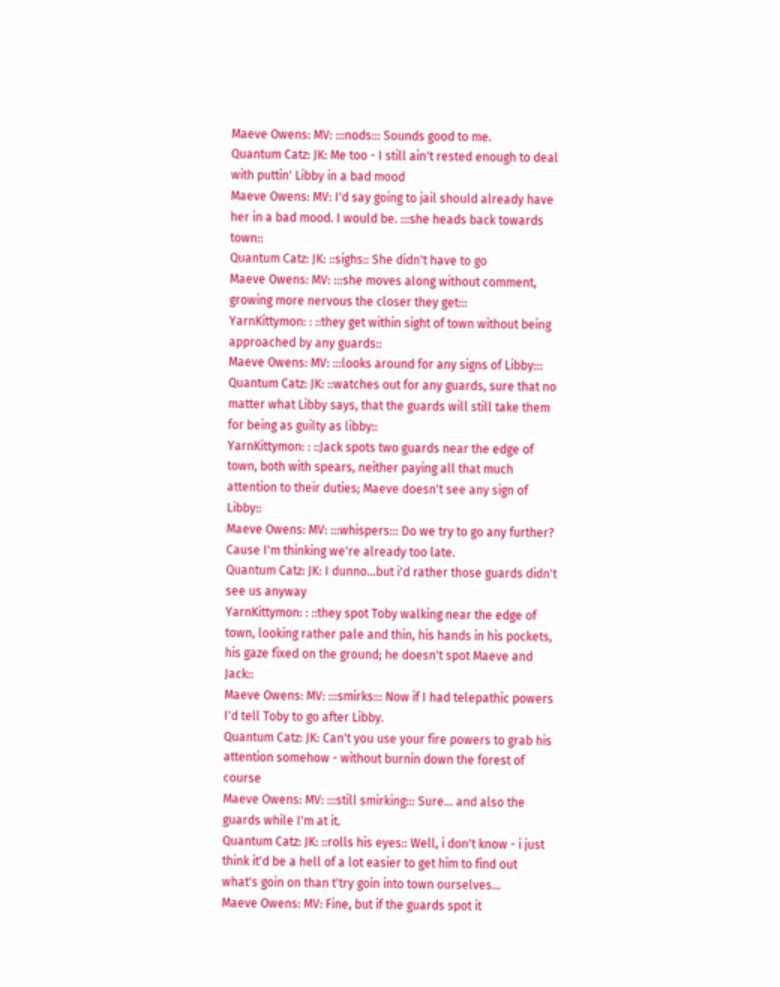Maeve Owens: MV: :::nods::: Sounds good to me.
Quantum Catz: JK: Me too - I still ain't rested enough to deal with puttin' Libby in a bad mood
Maeve Owens: MV: I'd say going to jail should already have her in a bad mood. I would be. :::she heads back towards town::
Quantum Catz: JK: ::sighs:: She didn't have to go
Maeve Owens: MV: :::she moves along without comment, growing more nervous the closer they get:::
YarnKittymon: : ::they get within sight of town without being approached by any guards::
Maeve Owens: MV: :::looks around for any signs of Libby:::
Quantum Catz: JK: ::watches out for any guards, sure that no matter what Libby says, that the guards will still take them for being as guilty as libby::
YarnKittymon: : ::Jack spots two guards near the edge of town, both with spears, neither paying all that much attention to their duties; Maeve doesn't see any sign of Libby::
Maeve Owens: MV: :::whispers::: Do we try to go any further? Cause I'm thinking we're already too late.
Quantum Catz: JK: I dunno...but i'd rather those guards didn't see us anyway
YarnKittymon: : ::they spot Toby walking near the edge of town, looking rather pale and thin, his hands in his pockets, his gaze fixed on the ground; he doesn't spot Maeve and Jack::
Maeve Owens: MV: :::smirks::: Now if I had telepathic powers I'd tell Toby to go after Libby.
Quantum Catz: JK: Can't you use your fire powers to grab his attention somehow - without burnin down the forest of course
Maeve Owens: MV: :::still smirking::: Sure... and also the guards while I'm at it.
Quantum Catz: JK: ::rolls his eyes:: Well, i don't know - i just think it'd be a hell of a lot easier to get him to find out what's goin on than t'try goin into town ourselves...
Maeve Owens: MV: Fine, but if the guards spot it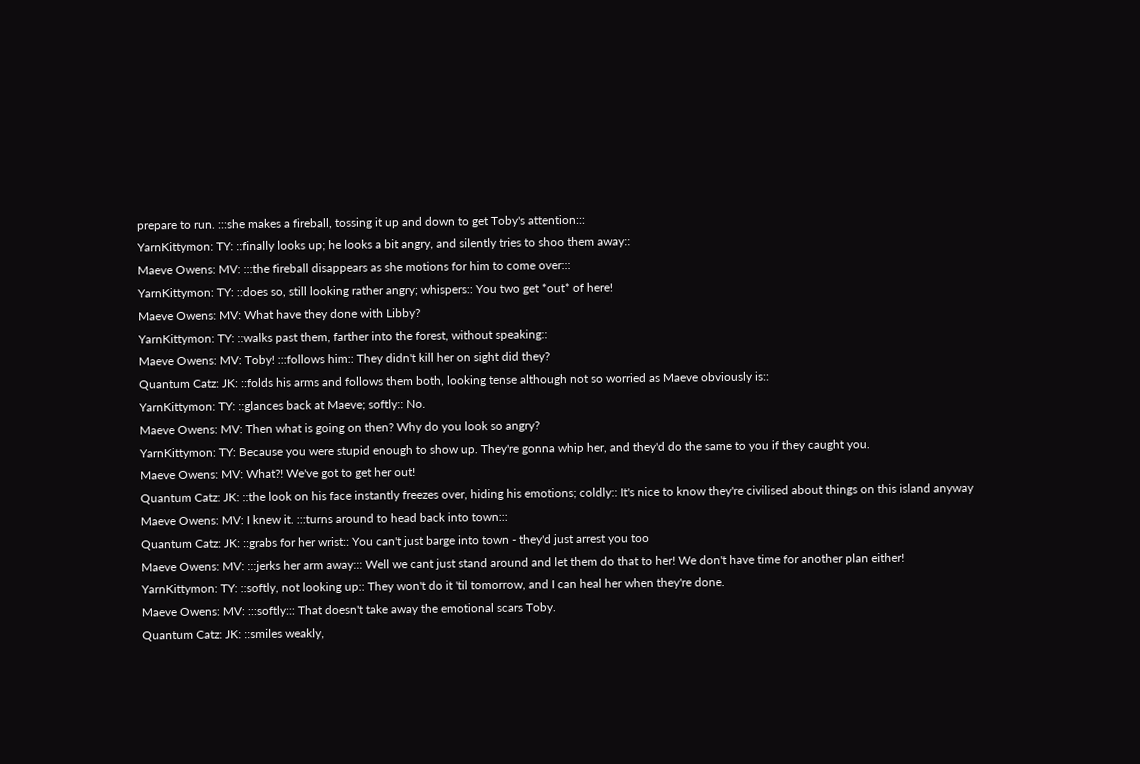prepare to run. :::she makes a fireball, tossing it up and down to get Toby's attention:::
YarnKittymon: TY: ::finally looks up; he looks a bit angry, and silently tries to shoo them away::
Maeve Owens: MV: :::the fireball disappears as she motions for him to come over:::
YarnKittymon: TY: ::does so, still looking rather angry; whispers:: You two get *out* of here!
Maeve Owens: MV: What have they done with Libby?
YarnKittymon: TY: ::walks past them, farther into the forest, without speaking::
Maeve Owens: MV: Toby! :::follows him:: They didn't kill her on sight did they?
Quantum Catz: JK: ::folds his arms and follows them both, looking tense although not so worried as Maeve obviously is::
YarnKittymon: TY: ::glances back at Maeve; softly:: No.
Maeve Owens: MV: Then what is going on then? Why do you look so angry?
YarnKittymon: TY: Because you were stupid enough to show up. They're gonna whip her, and they'd do the same to you if they caught you.
Maeve Owens: MV: What?! We've got to get her out!
Quantum Catz: JK: ::the look on his face instantly freezes over, hiding his emotions; coldly:: It's nice to know they're civilised about things on this island anyway
Maeve Owens: MV: I knew it. :::turns around to head back into town:::
Quantum Catz: JK: ::grabs for her wrist:: You can't just barge into town - they'd just arrest you too
Maeve Owens: MV: :::jerks her arm away::: Well we cant just stand around and let them do that to her! We don't have time for another plan either!
YarnKittymon: TY: ::softly, not looking up:: They won't do it 'til tomorrow, and I can heal her when they're done.
Maeve Owens: MV: :::softly::: That doesn't take away the emotional scars Toby.
Quantum Catz: JK: ::smiles weakly,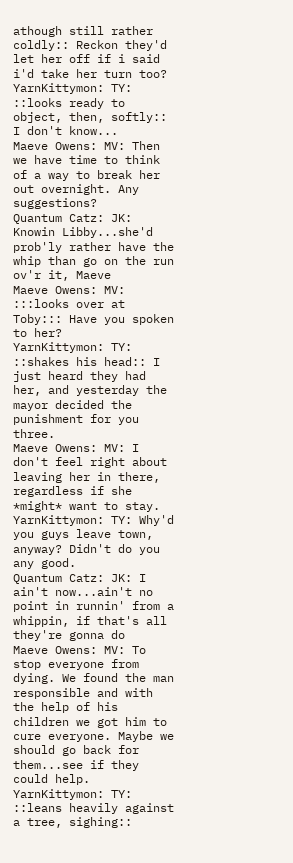athough still rather coldly:: Reckon they'd let her off if i said i'd take her turn too?
YarnKittymon: TY: ::looks ready to object, then, softly:: I don't know...
Maeve Owens: MV: Then we have time to think of a way to break her out overnight. Any suggestions?
Quantum Catz: JK: Knowin Libby...she'd prob'ly rather have the whip than go on the run ov'r it, Maeve
Maeve Owens: MV: :::looks over at Toby::: Have you spoken to her?
YarnKittymon: TY: ::shakes his head:: I just heard they had her, and yesterday the mayor decided the punishment for you three.
Maeve Owens: MV: I don't feel right about leaving her in there, regardless if she *might* want to stay.
YarnKittymon: TY: Why'd you guys leave town, anyway? Didn't do you any good.
Quantum Catz: JK: I ain't now...ain't no point in runnin' from a whippin, if that's all they're gonna do
Maeve Owens: MV: To stop everyone from dying. We found the man responsible and with the help of his children we got him to cure everyone. Maybe we should go back for them...see if they could help.
YarnKittymon: TY: ::leans heavily against a tree, sighing::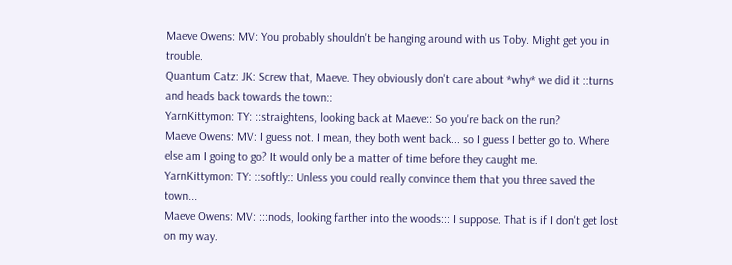Maeve Owens: MV: You probably shouldn't be hanging around with us Toby. Might get you in trouble.
Quantum Catz: JK: Screw that, Maeve. They obviously don't care about *why* we did it ::turns and heads back towards the town::
YarnKittymon: TY: ::straightens, looking back at Maeve:: So you're back on the run?
Maeve Owens: MV: I guess not. I mean, they both went back... so I guess I better go to. Where else am I going to go? It would only be a matter of time before they caught me.
YarnKittymon: TY: ::softly:: Unless you could really convince them that you three saved the town...
Maeve Owens: MV: :::nods, looking farther into the woods::: I suppose. That is if I don't get lost on my way.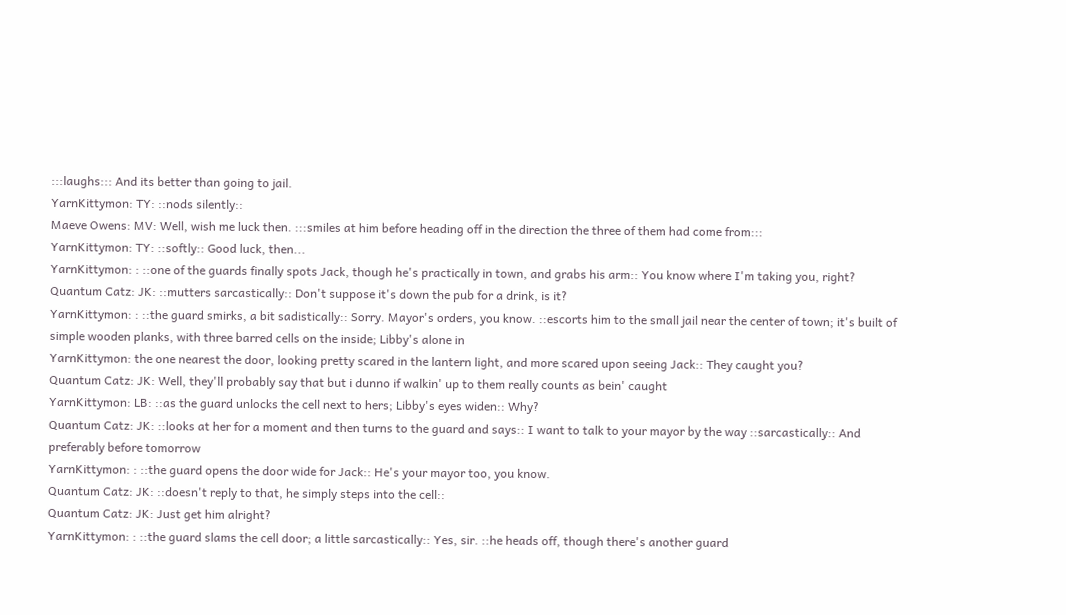:::laughs::: And its better than going to jail.
YarnKittymon: TY: ::nods silently::
Maeve Owens: MV: Well, wish me luck then. :::smiles at him before heading off in the direction the three of them had come from:::
YarnKittymon: TY: ::softly:: Good luck, then...
YarnKittymon: : ::one of the guards finally spots Jack, though he's practically in town, and grabs his arm:: You know where I'm taking you, right?
Quantum Catz: JK: ::mutters sarcastically:: Don't suppose it's down the pub for a drink, is it?
YarnKittymon: : ::the guard smirks, a bit sadistically:: Sorry. Mayor's orders, you know. ::escorts him to the small jail near the center of town; it's built of simple wooden planks, with three barred cells on the inside; Libby's alone in
YarnKittymon: the one nearest the door, looking pretty scared in the lantern light, and more scared upon seeing Jack:: They caught you?
Quantum Catz: JK: Well, they'll probably say that but i dunno if walkin' up to them really counts as bein' caught
YarnKittymon: LB: ::as the guard unlocks the cell next to hers; Libby's eyes widen:: Why?
Quantum Catz: JK: ::looks at her for a moment and then turns to the guard and says:: I want to talk to your mayor by the way ::sarcastically:: And preferably before tomorrow
YarnKittymon: : ::the guard opens the door wide for Jack:: He's your mayor too, you know.
Quantum Catz: JK: ::doesn't reply to that, he simply steps into the cell::
Quantum Catz: JK: Just get him alright?
YarnKittymon: : ::the guard slams the cell door; a little sarcastically:: Yes, sir. ::he heads off, though there's another guard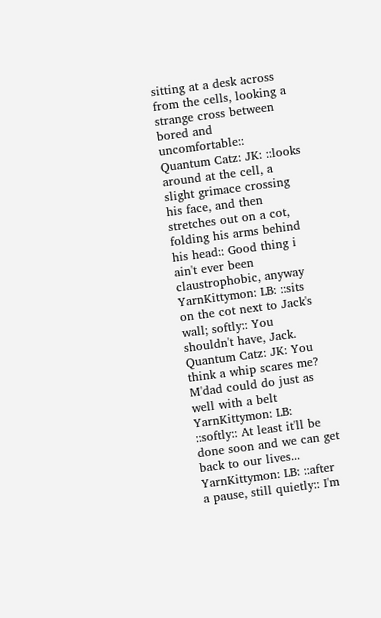sitting at a desk across from the cells, looking a strange cross between bored and uncomfortable::
Quantum Catz: JK: ::looks around at the cell, a slight grimace crossing his face, and then stretches out on a cot, folding his arms behind his head:: Good thing i ain't ever been claustrophobic, anyway
YarnKittymon: LB: ::sits on the cot next to Jack's wall; softly:: You shouldn't have, Jack.
Quantum Catz: JK: You think a whip scares me? M'dad could do just as well with a belt
YarnKittymon: LB: ::softly:: At least it'll be done soon and we can get back to our lives...
YarnKittymon: LB: ::after a pause, still quietly:: I'm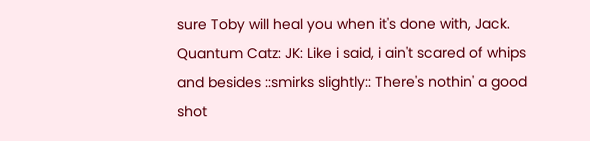sure Toby will heal you when it's done with, Jack.
Quantum Catz: JK: Like i said, i ain't scared of whips and besides ::smirks slightly:: There's nothin' a good shot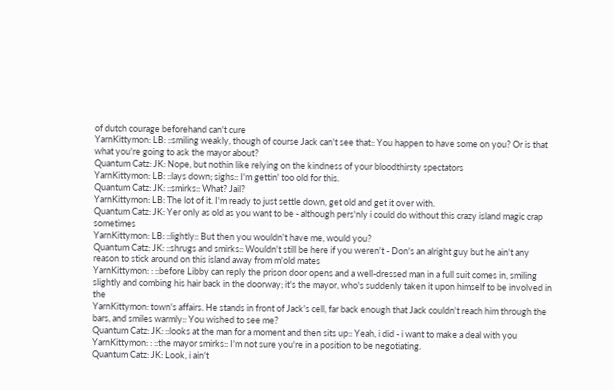of dutch courage beforehand can't cure
YarnKittymon: LB: ::smiling weakly, though of course Jack can't see that:: You happen to have some on you? Or is that what you're going to ask the mayor about?
Quantum Catz: JK: Nope, but nothin like relying on the kindness of your bloodthirsty spectators
YarnKittymon: LB: ::lays down; sighs:: I'm gettin' too old for this.
Quantum Catz: JK: ::smirks:: What? Jail?
YarnKittymon: LB: The lot of it. I'm ready to just settle down, get old and get it over with.
Quantum Catz: JK: Yer only as old as you want to be - although pers'nly i could do without this crazy island magic crap sometimes
YarnKittymon: LB: ::lightly:: But then you wouldn't have me, would you?
Quantum Catz: JK: ::shrugs and smirks:: Wouldn't still be here if you weren't - Don's an alright guy but he ain't any reason to stick around on this island away from m'old mates
YarnKittymon: : ::before Libby can reply the prison door opens and a well-dressed man in a full suit comes in, smiling slightly and combing his hair back in the doorway; it's the mayor, who's suddenly taken it upon himself to be involved in the
YarnKittymon: town's affairs. He stands in front of Jack's cell, far back enough that Jack couldn't reach him through the bars, and smiles warmly:: You wished to see me?
Quantum Catz: JK: ::looks at the man for a moment and then sits up:: Yeah, i did - i want to make a deal with you
YarnKittymon: : ::the mayor smirks:: I'm not sure you're in a position to be negotiating.
Quantum Catz: JK: Look, i ain't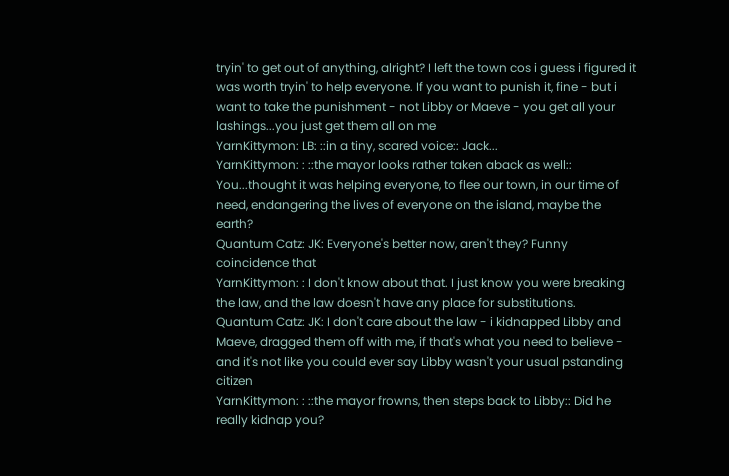tryin' to get out of anything, alright? I left the town cos i guess i figured it was worth tryin' to help everyone. If you want to punish it, fine - but i want to take the punishment - not Libby or Maeve - you get all your lashings...you just get them all on me
YarnKittymon: LB: ::in a tiny, scared voice:: Jack...
YarnKittymon: : ::the mayor looks rather taken aback as well:: You...thought it was helping everyone, to flee our town, in our time of need, endangering the lives of everyone on the island, maybe the earth?
Quantum Catz: JK: Everyone's better now, aren't they? Funny coincidence that
YarnKittymon: : I don't know about that. I just know you were breaking the law, and the law doesn't have any place for substitutions.
Quantum Catz: JK: I don't care about the law - i kidnapped Libby and Maeve, dragged them off with me, if that's what you need to believe - and it's not like you could ever say Libby wasn't your usual pstanding citizen
YarnKittymon: : ::the mayor frowns, then steps back to Libby:: Did he really kidnap you?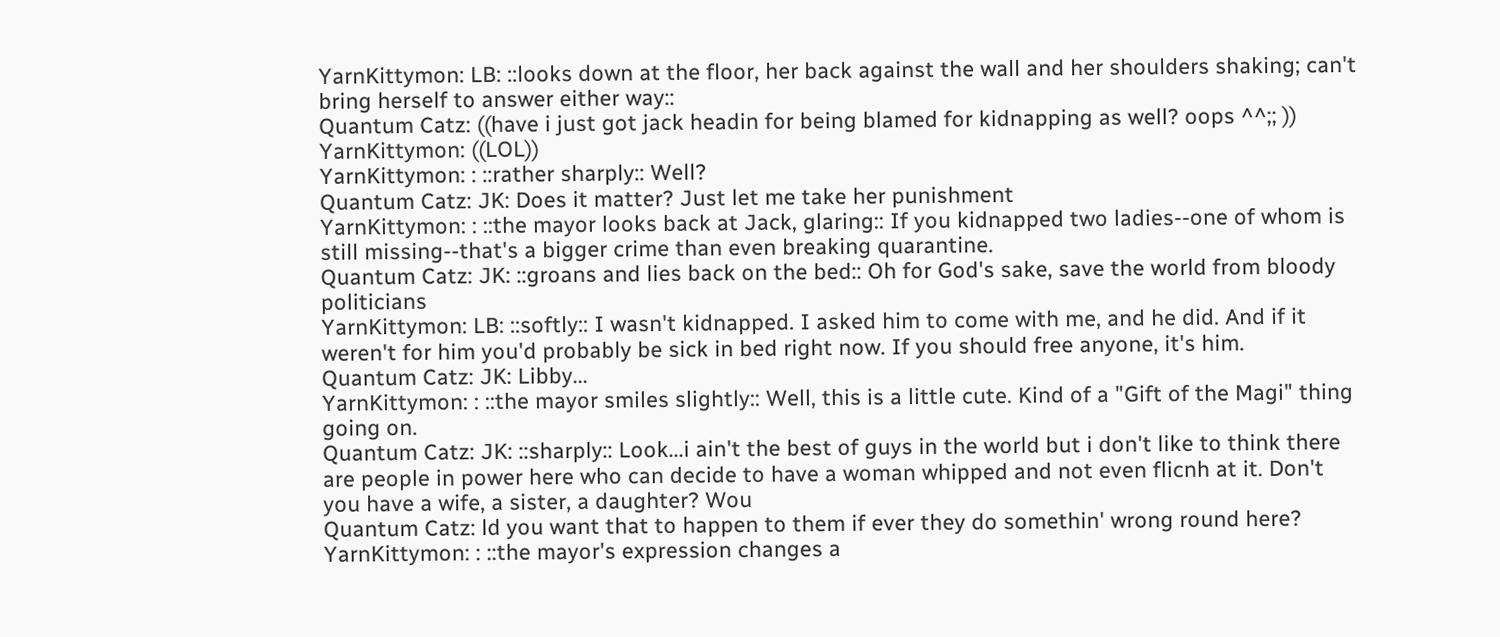YarnKittymon: LB: ::looks down at the floor, her back against the wall and her shoulders shaking; can't bring herself to answer either way::
Quantum Catz: ((have i just got jack headin for being blamed for kidnapping as well? oops ^^;; ))
YarnKittymon: ((LOL))
YarnKittymon: : ::rather sharply:: Well?
Quantum Catz: JK: Does it matter? Just let me take her punishment
YarnKittymon: : ::the mayor looks back at Jack, glaring:: If you kidnapped two ladies--one of whom is still missing--that's a bigger crime than even breaking quarantine.
Quantum Catz: JK: ::groans and lies back on the bed:: Oh for God's sake, save the world from bloody politicians
YarnKittymon: LB: ::softly:: I wasn't kidnapped. I asked him to come with me, and he did. And if it weren't for him you'd probably be sick in bed right now. If you should free anyone, it's him.
Quantum Catz: JK: Libby...
YarnKittymon: : ::the mayor smiles slightly:: Well, this is a little cute. Kind of a "Gift of the Magi" thing going on.
Quantum Catz: JK: ::sharply:: Look...i ain't the best of guys in the world but i don't like to think there are people in power here who can decide to have a woman whipped and not even flicnh at it. Don't you have a wife, a sister, a daughter? Wou
Quantum Catz: ld you want that to happen to them if ever they do somethin' wrong round here?
YarnKittymon: : ::the mayor's expression changes a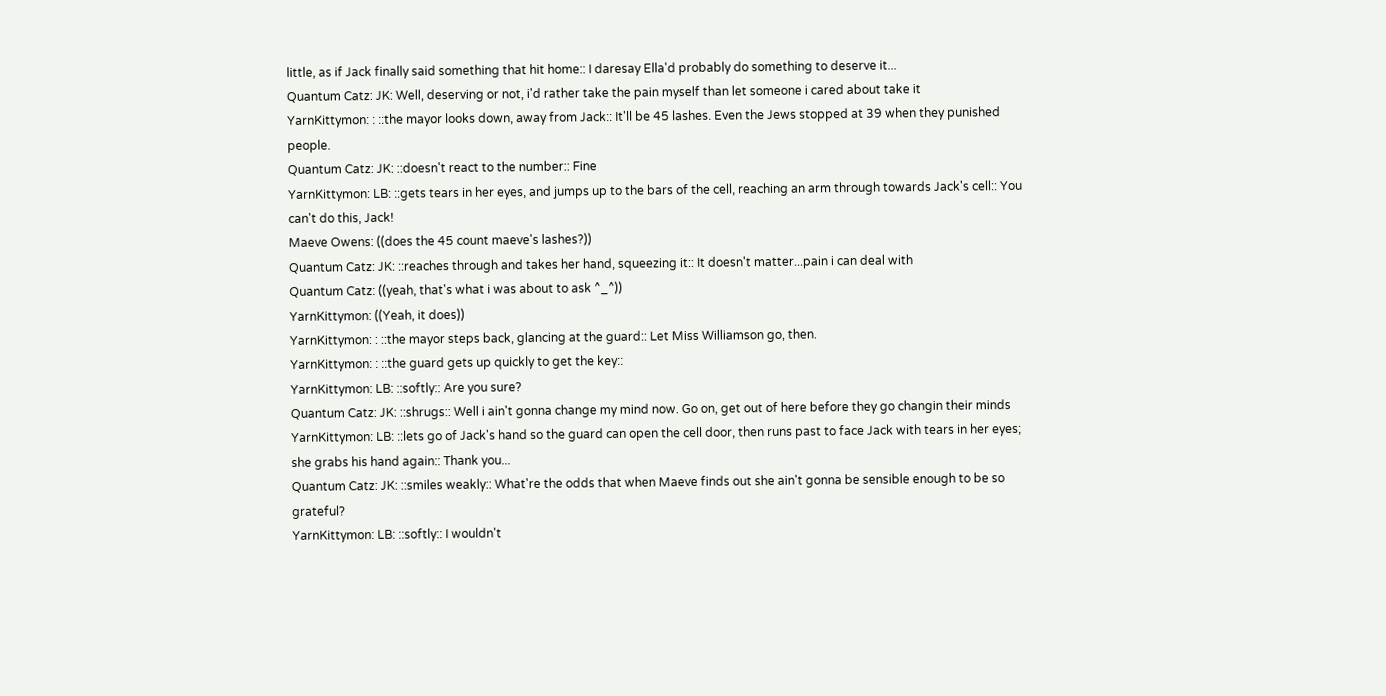little, as if Jack finally said something that hit home:: I daresay Ella'd probably do something to deserve it...
Quantum Catz: JK: Well, deserving or not, i'd rather take the pain myself than let someone i cared about take it
YarnKittymon: : ::the mayor looks down, away from Jack:: It'll be 45 lashes. Even the Jews stopped at 39 when they punished people.
Quantum Catz: JK: ::doesn't react to the number:: Fine
YarnKittymon: LB: ::gets tears in her eyes, and jumps up to the bars of the cell, reaching an arm through towards Jack's cell:: You can't do this, Jack!
Maeve Owens: ((does the 45 count maeve's lashes?))
Quantum Catz: JK: ::reaches through and takes her hand, squeezing it:: It doesn't matter...pain i can deal with
Quantum Catz: ((yeah, that's what i was about to ask ^_^))
YarnKittymon: ((Yeah, it does))
YarnKittymon: : ::the mayor steps back, glancing at the guard:: Let Miss Williamson go, then.
YarnKittymon: : ::the guard gets up quickly to get the key::
YarnKittymon: LB: ::softly:: Are you sure?
Quantum Catz: JK: ::shrugs:: Well i ain't gonna change my mind now. Go on, get out of here before they go changin their minds
YarnKittymon: LB: ::lets go of Jack's hand so the guard can open the cell door, then runs past to face Jack with tears in her eyes; she grabs his hand again:: Thank you...
Quantum Catz: JK: ::smiles weakly:: What're the odds that when Maeve finds out she ain't gonna be sensible enough to be so grateful?
YarnKittymon: LB: ::softly:: I wouldn't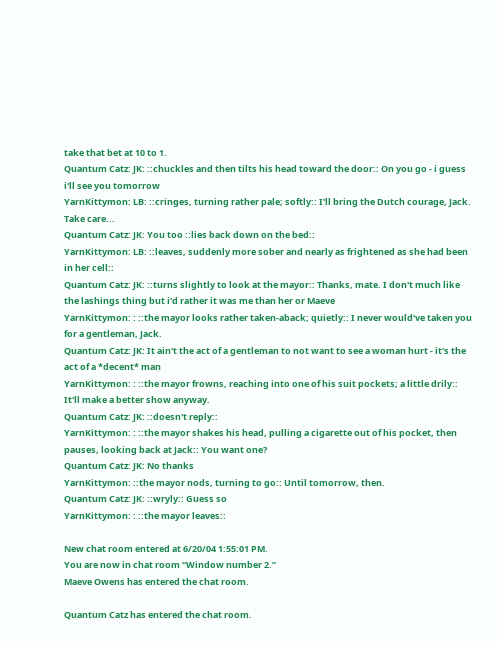take that bet at 10 to 1.
Quantum Catz: JK: ::chuckles and then tilts his head toward the door:: On you go - i guess i'll see you tomorrow
YarnKittymon: LB: ::cringes, turning rather pale; softly:: I'll bring the Dutch courage, Jack. Take care...
Quantum Catz: JK: You too ::lies back down on the bed::
YarnKittymon: LB: ::leaves, suddenly more sober and nearly as frightened as she had been in her cell::
Quantum Catz: JK: ::turns slightly to look at the mayor:: Thanks, mate. I don't much like the lashings thing but i'd rather it was me than her or Maeve
YarnKittymon: : ::the mayor looks rather taken-aback; quietly:: I never would've taken you for a gentleman, Jack.
Quantum Catz: JK: It ain't the act of a gentleman to not want to see a woman hurt - it's the act of a *decent* man
YarnKittymon: : ::the mayor frowns, reaching into one of his suit pockets; a little drily:: It'll make a better show anyway.
Quantum Catz: JK: ::doesn't reply::
YarnKittymon: : ::the mayor shakes his head, pulling a cigarette out of his pocket, then pauses, looking back at Jack:: You want one?
Quantum Catz: JK: No thanks
YarnKittymon: ::the mayor nods, turning to go:: Until tomorrow, then.
Quantum Catz: JK: ::wryly:: Guess so
YarnKittymon: : ::the mayor leaves::

New chat room entered at 6/20/04 1:55:01 PM.
You are now in chat room “Window number 2.”
Maeve Owens has entered the chat room.

Quantum Catz has entered the chat room.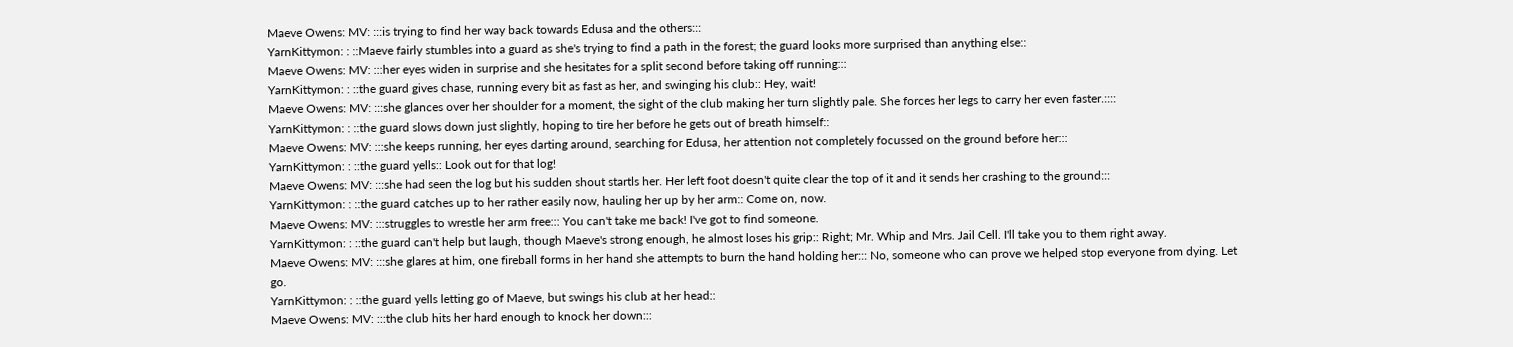Maeve Owens: MV: :::is trying to find her way back towards Edusa and the others:::
YarnKittymon: : ::Maeve fairly stumbles into a guard as she's trying to find a path in the forest; the guard looks more surprised than anything else::
Maeve Owens: MV: :::her eyes widen in surprise and she hesitates for a split second before taking off running:::
YarnKittymon: : ::the guard gives chase, running every bit as fast as her, and swinging his club:: Hey, wait!
Maeve Owens: MV: :::she glances over her shoulder for a moment, the sight of the club making her turn slightly pale. She forces her legs to carry her even faster.::::
YarnKittymon: : ::the guard slows down just slightly, hoping to tire her before he gets out of breath himself::
Maeve Owens: MV: :::she keeps running, her eyes darting around, searching for Edusa, her attention not completely focussed on the ground before her:::
YarnKittymon: : ::the guard yells:: Look out for that log!
Maeve Owens: MV: :::she had seen the log but his sudden shout startls her. Her left foot doesn't quite clear the top of it and it sends her crashing to the ground:::
YarnKittymon: : ::the guard catches up to her rather easily now, hauling her up by her arm:: Come on, now.
Maeve Owens: MV: :::struggles to wrestle her arm free::: You can't take me back! I've got to find someone.
YarnKittymon: : ::the guard can't help but laugh, though Maeve's strong enough, he almost loses his grip:: Right; Mr. Whip and Mrs. Jail Cell. I'll take you to them right away.
Maeve Owens: MV: :::she glares at him, one fireball forms in her hand she attempts to burn the hand holding her::: No, someone who can prove we helped stop everyone from dying. Let go.
YarnKittymon: : ::the guard yells letting go of Maeve, but swings his club at her head::
Maeve Owens: MV: :::the club hits her hard enough to knock her down:::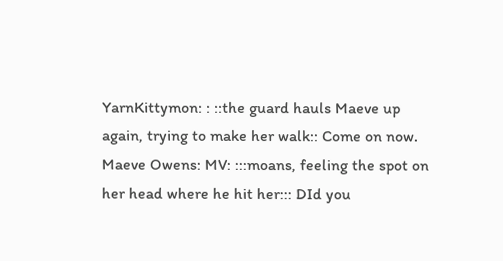YarnKittymon: : ::the guard hauls Maeve up again, trying to make her walk:: Come on now.
Maeve Owens: MV: :::moans, feeling the spot on her head where he hit her::: DId you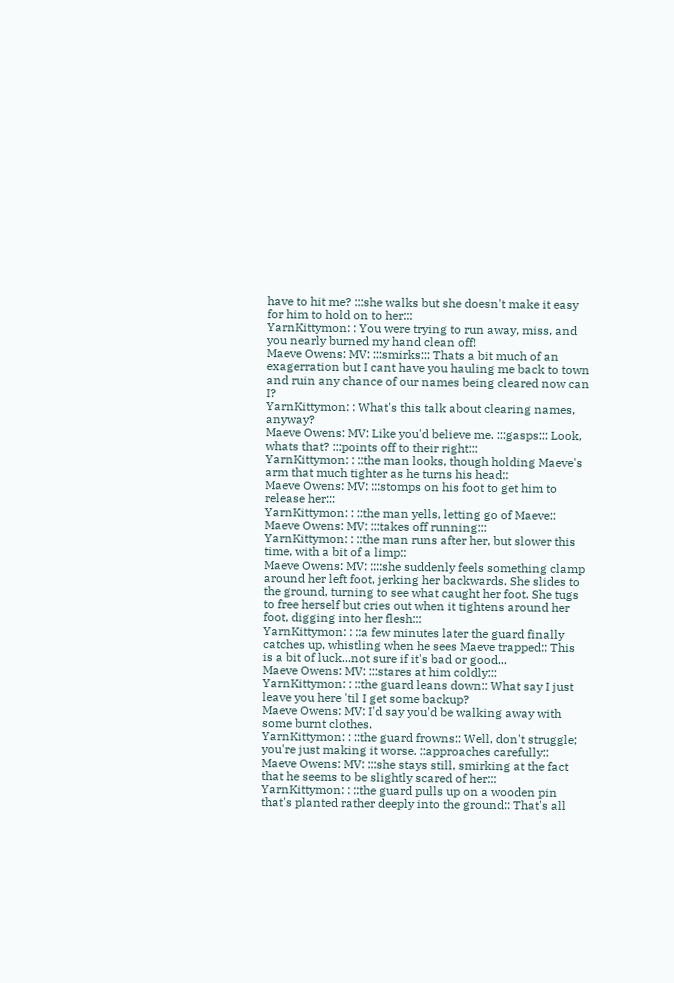have to hit me? :::she walks but she doesn't make it easy for him to hold on to her:::
YarnKittymon: : You were trying to run away, miss, and you nearly burned my hand clean off!
Maeve Owens: MV: :::smirks::: Thats a bit much of an exagerration but I cant have you hauling me back to town and ruin any chance of our names being cleared now can I?
YarnKittymon: : What's this talk about clearing names, anyway?
Maeve Owens: MV: Like you'd believe me. :::gasps::: Look, whats that? :::points off to their right:::
YarnKittymon: : ::the man looks, though holding Maeve's arm that much tighter as he turns his head::
Maeve Owens: MV: :::stomps on his foot to get him to release her:::
YarnKittymon: : ::the man yells, letting go of Maeve::
Maeve Owens: MV: :::takes off running:::
YarnKittymon: : ::the man runs after her, but slower this time, with a bit of a limp::
Maeve Owens: MV: ::::she suddenly feels something clamp around her left foot, jerking her backwards. She slides to the ground, turning to see what caught her foot. She tugs to free herself but cries out when it tightens around her foot, digging into her flesh:::
YarnKittymon: : ::a few minutes later the guard finally catches up, whistling when he sees Maeve trapped:: This is a bit of luck...not sure if it's bad or good...
Maeve Owens: MV: :::stares at him coldly:::
YarnKittymon: : ::the guard leans down:: What say I just leave you here 'til I get some backup?
Maeve Owens: MV: I'd say you'd be walking away with some burnt clothes.
YarnKittymon: : ::the guard frowns:: Well, don't struggle; you're just making it worse. ::approaches carefully::
Maeve Owens: MV: :::she stays still, smirking at the fact that he seems to be slightly scared of her:::
YarnKittymon: : ::the guard pulls up on a wooden pin that's planted rather deeply into the ground:: That's all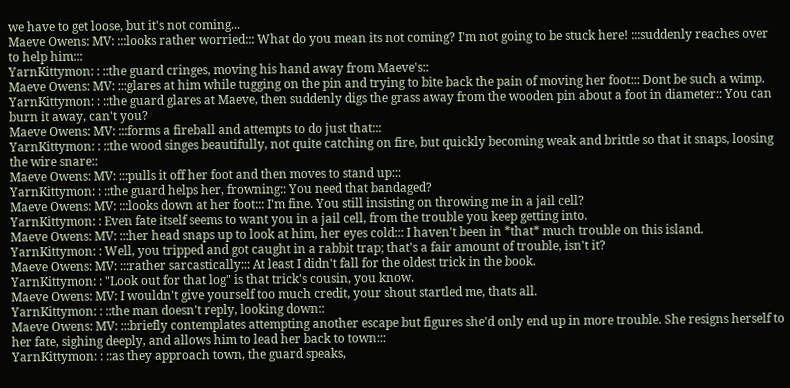we have to get loose, but it's not coming...
Maeve Owens: MV: :::looks rather worried::: What do you mean its not coming? I'm not going to be stuck here! :::suddenly reaches over to help him:::
YarnKittymon: : ::the guard cringes, moving his hand away from Maeve's::
Maeve Owens: MV: :::glares at him while tugging on the pin and trying to bite back the pain of moving her foot::: Dont be such a wimp.
YarnKittymon: : ::the guard glares at Maeve, then suddenly digs the grass away from the wooden pin about a foot in diameter:: You can burn it away, can't you?
Maeve Owens: MV: :::forms a fireball and attempts to do just that:::
YarnKittymon: : ::the wood singes beautifully, not quite catching on fire, but quickly becoming weak and brittle so that it snaps, loosing the wire snare::
Maeve Owens: MV: :::pulls it off her foot and then moves to stand up:::
YarnKittymon: : ::the guard helps her, frowning:: You need that bandaged?
Maeve Owens: MV: :::looks down at her foot::: I'm fine. You still insisting on throwing me in a jail cell?
YarnKittymon: : Even fate itself seems to want you in a jail cell, from the trouble you keep getting into.
Maeve Owens: MV: :::her head snaps up to look at him, her eyes cold::: I haven't been in *that* much trouble on this island.
YarnKittymon: : Well, you tripped and got caught in a rabbit trap; that's a fair amount of trouble, isn't it?
Maeve Owens: MV: :::rather sarcastically::: At least I didn't fall for the oldest trick in the book.
YarnKittymon: : "Look out for that log" is that trick's cousin, you know.
Maeve Owens: MV: I wouldn't give yourself too much credit, your shout startled me, thats all.
YarnKittymon: : ::the man doesn't reply, looking down::
Maeve Owens: MV: :::briefly contemplates attempting another escape but figures she'd only end up in more trouble. She resigns herself to her fate, sighing deeply, and allows him to lead her back to town:::
YarnKittymon: : ::as they approach town, the guard speaks,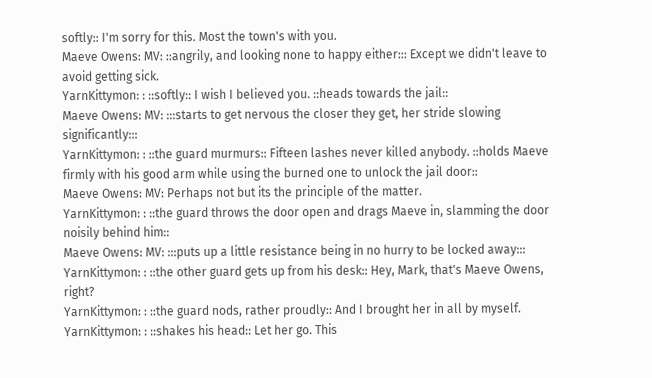softly:: I'm sorry for this. Most the town's with you.
Maeve Owens: MV: ::angrily, and looking none to happy either::: Except we didn't leave to avoid getting sick.
YarnKittymon: : ::softly:: I wish I believed you. ::heads towards the jail::
Maeve Owens: MV: :::starts to get nervous the closer they get, her stride slowing significantly:::
YarnKittymon: : ::the guard murmurs:: Fifteen lashes never killed anybody. ::holds Maeve firmly with his good arm while using the burned one to unlock the jail door::
Maeve Owens: MV: Perhaps not but its the principle of the matter.
YarnKittymon: : ::the guard throws the door open and drags Maeve in, slamming the door noisily behind him::
Maeve Owens: MV: :::puts up a little resistance being in no hurry to be locked away:::
YarnKittymon: : ::the other guard gets up from his desk:: Hey, Mark, that's Maeve Owens, right?
YarnKittymon: : ::the guard nods, rather proudly:: And I brought her in all by myself.
YarnKittymon: : ::shakes his head:: Let her go. This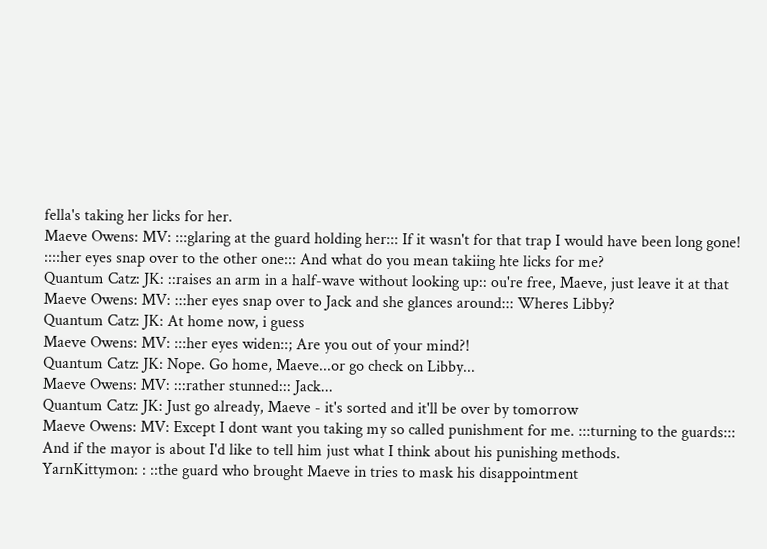fella's taking her licks for her.
Maeve Owens: MV: :::glaring at the guard holding her::: If it wasn't for that trap I would have been long gone! ::::her eyes snap over to the other one::: And what do you mean takiing hte licks for me?
Quantum Catz: JK: ::raises an arm in a half-wave without looking up:: ou're free, Maeve, just leave it at that
Maeve Owens: MV: :::her eyes snap over to Jack and she glances around::: Wheres Libby?
Quantum Catz: JK: At home now, i guess
Maeve Owens: MV: :::her eyes widen::; Are you out of your mind?!
Quantum Catz: JK: Nope. Go home, Maeve...or go check on Libby...
Maeve Owens: MV: :::rather stunned::: Jack...
Quantum Catz: JK: Just go already, Maeve - it's sorted and it'll be over by tomorrow
Maeve Owens: MV: Except I dont want you taking my so called punishment for me. :::turning to the guards::: And if the mayor is about I'd like to tell him just what I think about his punishing methods.
YarnKittymon: : ::the guard who brought Maeve in tries to mask his disappointment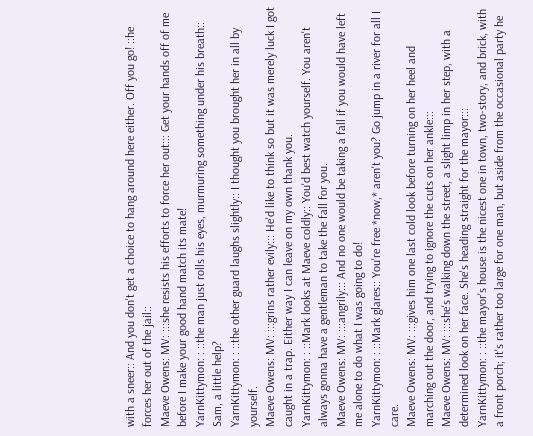with a sneer:: And you don't get a choice to hang around here either. Off you go! ::he forces her out of the jail::
Maeve Owens: MV: :::she resists his efforts to force her out::: Get your hands off of me before I make your good hand match its mate!
YarnKittymon: : ::the man just rolls his eyes, murmuring something under his breath:: Sam, a little help?
YarnKittymon: : ::the other guard laughs slightly:: I thought you brought her in all by yourself.
Maeve Owens: MV: :::grins rather evily::: He'd like to think so but it was merely luck I got caught in a trap. Either way I can leave on my own thank you.
YarnKittymon: : ::Mark looks at Maeve coldly:: You'd best watch yourself. You aren't always gonna have a gentleman to take the fall for you.
Maeve Owens: MV: :::angrily::: And no one would be taking a fall if you would have left me alone to do what I was going to do!
YarnKittymon: : ::Mark glares:: You're free *now,* aren't you? Go jump in a river for all I care.
Maeve Owens: MV: :::gives him one last cold look before turning on her heel and marching out the door, and trying to ignore the cuts on her ankle:::
Maeve Owens: MV: :::she's walking down the street, a slight limp in her step, with a determined look on her face. She's heading straight for the mayor:::
YarnKittymon: : ::the mayor's house is the nicest one in town, two-story, and brick, with a front porch; it's rather too large for one man, but aside from the occasional party he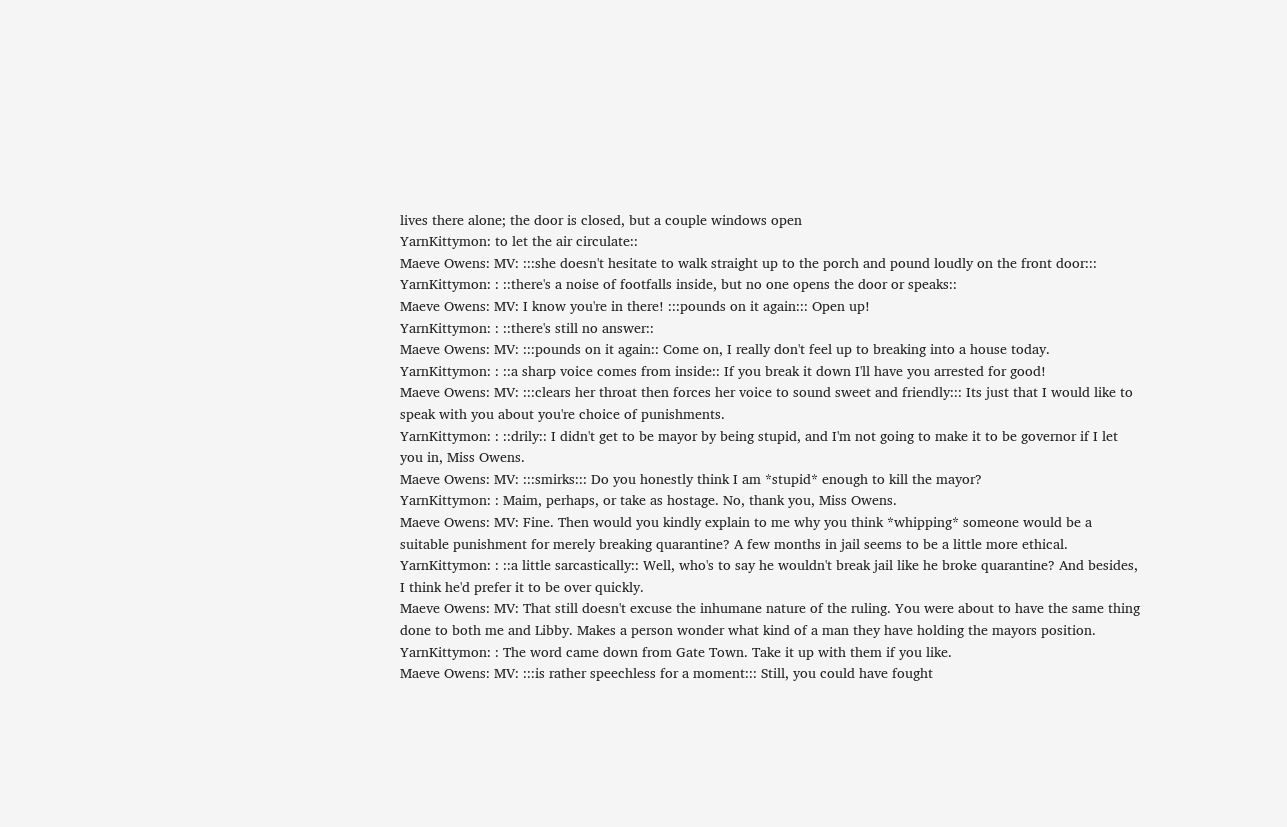lives there alone; the door is closed, but a couple windows open
YarnKittymon: to let the air circulate::
Maeve Owens: MV: :::she doesn't hesitate to walk straight up to the porch and pound loudly on the front door:::
YarnKittymon: : ::there's a noise of footfalls inside, but no one opens the door or speaks::
Maeve Owens: MV: I know you're in there! :::pounds on it again::: Open up!
YarnKittymon: : ::there's still no answer::
Maeve Owens: MV: :::pounds on it again:: Come on, I really don't feel up to breaking into a house today.
YarnKittymon: : ::a sharp voice comes from inside:: If you break it down I'll have you arrested for good!
Maeve Owens: MV: :::clears her throat then forces her voice to sound sweet and friendly::: Its just that I would like to speak with you about you're choice of punishments.
YarnKittymon: : ::drily:: I didn't get to be mayor by being stupid, and I'm not going to make it to be governor if I let you in, Miss Owens.
Maeve Owens: MV: :::smirks::: Do you honestly think I am *stupid* enough to kill the mayor?
YarnKittymon: : Maim, perhaps, or take as hostage. No, thank you, Miss Owens.
Maeve Owens: MV: Fine. Then would you kindly explain to me why you think *whipping* someone would be a suitable punishment for merely breaking quarantine? A few months in jail seems to be a little more ethical.
YarnKittymon: : ::a little sarcastically:: Well, who's to say he wouldn't break jail like he broke quarantine? And besides, I think he'd prefer it to be over quickly.
Maeve Owens: MV: That still doesn't excuse the inhumane nature of the ruling. You were about to have the same thing done to both me and Libby. Makes a person wonder what kind of a man they have holding the mayors position.
YarnKittymon: : The word came down from Gate Town. Take it up with them if you like.
Maeve Owens: MV: :::is rather speechless for a moment::: Still, you could have fought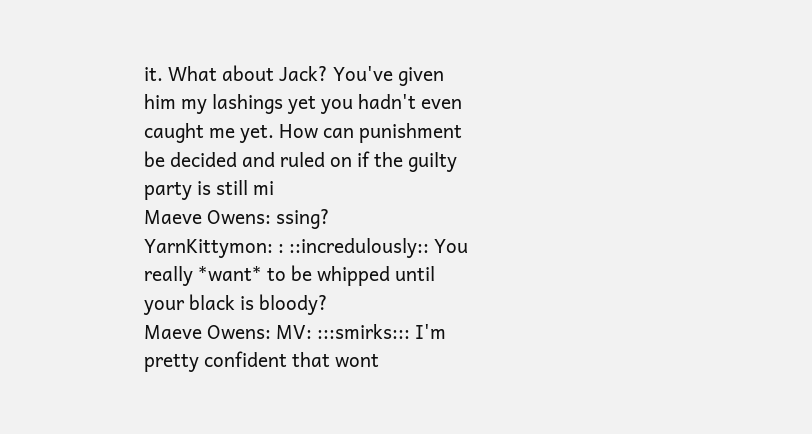it. What about Jack? You've given him my lashings yet you hadn't even caught me yet. How can punishment be decided and ruled on if the guilty party is still mi
Maeve Owens: ssing?
YarnKittymon: : ::incredulously:: You really *want* to be whipped until your black is bloody?
Maeve Owens: MV: :::smirks::: I'm pretty confident that wont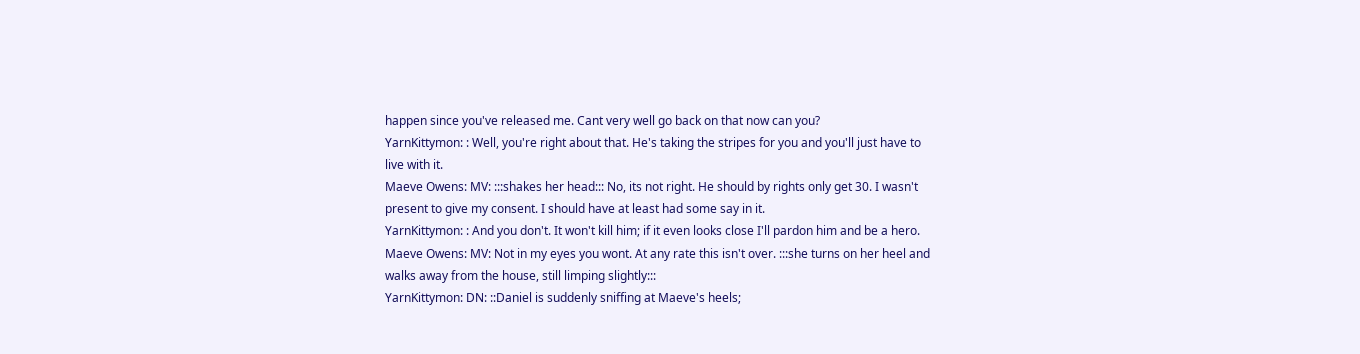happen since you've released me. Cant very well go back on that now can you?
YarnKittymon: : Well, you're right about that. He's taking the stripes for you and you'll just have to live with it.
Maeve Owens: MV: :::shakes her head::: No, its not right. He should by rights only get 30. I wasn't present to give my consent. I should have at least had some say in it.
YarnKittymon: : And you don't. It won't kill him; if it even looks close I'll pardon him and be a hero.
Maeve Owens: MV: Not in my eyes you wont. At any rate this isn't over. :::she turns on her heel and walks away from the house, still limping slightly:::
YarnKittymon: DN: ::Daniel is suddenly sniffing at Maeve's heels;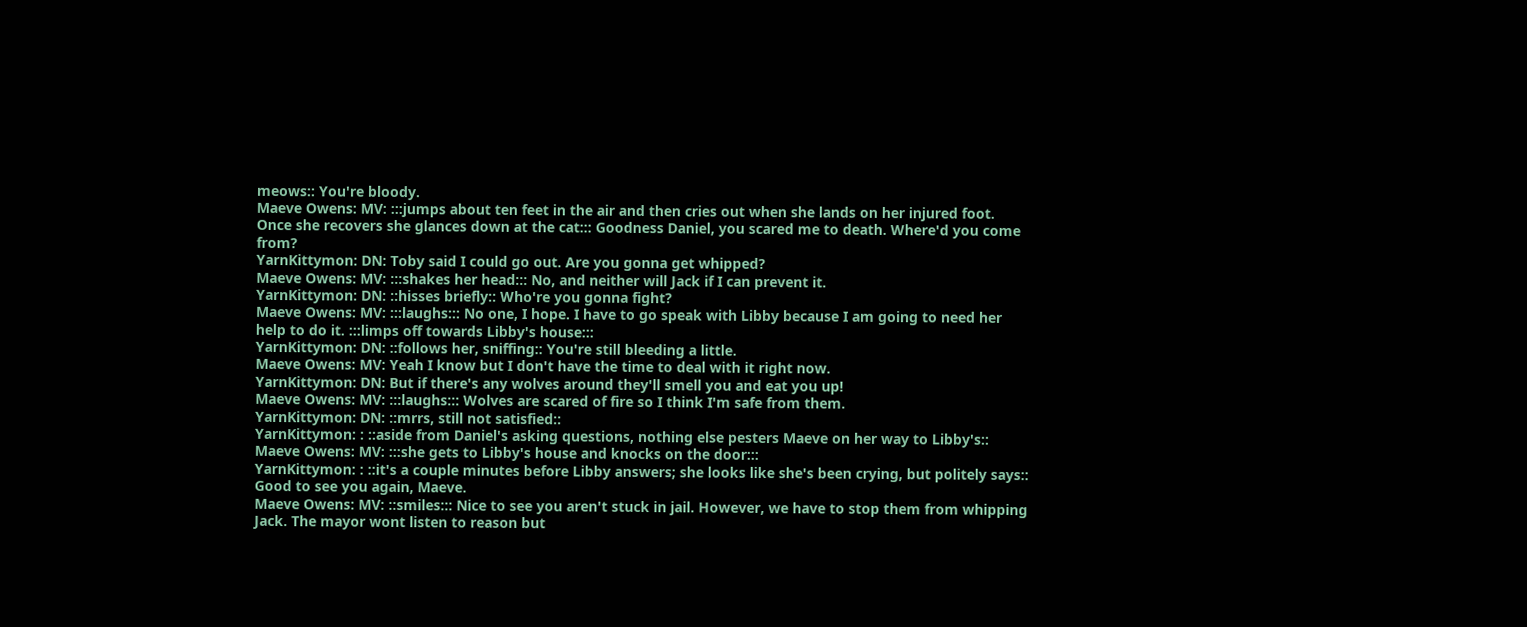meows:: You're bloody.
Maeve Owens: MV: :::jumps about ten feet in the air and then cries out when she lands on her injured foot. Once she recovers she glances down at the cat::: Goodness Daniel, you scared me to death. Where'd you come from?
YarnKittymon: DN: Toby said I could go out. Are you gonna get whipped?
Maeve Owens: MV: :::shakes her head::: No, and neither will Jack if I can prevent it.
YarnKittymon: DN: ::hisses briefly:: Who're you gonna fight?
Maeve Owens: MV: :::laughs::: No one, I hope. I have to go speak with Libby because I am going to need her help to do it. :::limps off towards Libby's house:::
YarnKittymon: DN: ::follows her, sniffing:: You're still bleeding a little.
Maeve Owens: MV: Yeah I know but I don't have the time to deal with it right now.
YarnKittymon: DN: But if there's any wolves around they'll smell you and eat you up!
Maeve Owens: MV: :::laughs::: Wolves are scared of fire so I think I'm safe from them.
YarnKittymon: DN: ::mrrs, still not satisfied::
YarnKittymon: : ::aside from Daniel's asking questions, nothing else pesters Maeve on her way to Libby's::
Maeve Owens: MV: :::she gets to Libby's house and knocks on the door:::
YarnKittymon: : ::it's a couple minutes before Libby answers; she looks like she's been crying, but politely says:: Good to see you again, Maeve.
Maeve Owens: MV: ::smiles::: Nice to see you aren't stuck in jail. However, we have to stop them from whipping Jack. The mayor wont listen to reason but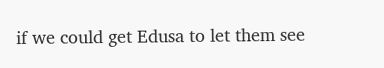if we could get Edusa to let them see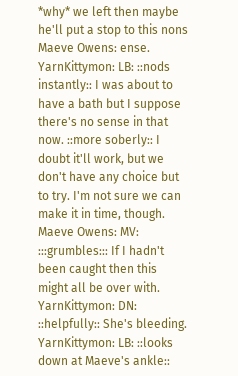*why* we left then maybe he'll put a stop to this nons
Maeve Owens: ense.
YarnKittymon: LB: ::nods instantly:: I was about to have a bath but I suppose there's no sense in that now. ::more soberly:: I doubt it'll work, but we don't have any choice but to try. I'm not sure we can make it in time, though.
Maeve Owens: MV: :::grumbles::: If I hadn't been caught then this might all be over with.
YarnKittymon: DN: ::helpfully:: She's bleeding.
YarnKittymon: LB: ::looks down at Maeve's ankle::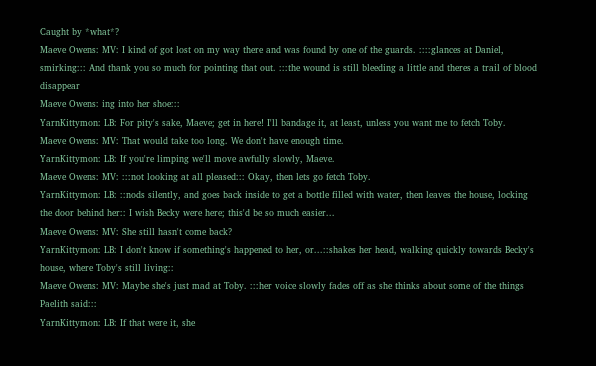Caught by *what*?
Maeve Owens: MV: I kind of got lost on my way there and was found by one of the guards. ::::glances at Daniel, smirking::: And thank you so much for pointing that out. :::the wound is still bleeding a little and theres a trail of blood disappear
Maeve Owens: ing into her shoe:::
YarnKittymon: LB: For pity's sake, Maeve; get in here! I'll bandage it, at least, unless you want me to fetch Toby.
Maeve Owens: MV: That would take too long. We don't have enough time.
YarnKittymon: LB: If you're limping we'll move awfully slowly, Maeve.
Maeve Owens: MV: :::not looking at all pleased::: Okay, then lets go fetch Toby.
YarnKittymon: LB: ::nods silently, and goes back inside to get a bottle filled with water, then leaves the house, locking the door behind her:: I wish Becky were here; this'd be so much easier...
Maeve Owens: MV: She still hasn't come back?
YarnKittymon: LB: I don't know if something's happened to her, or...::shakes her head, walking quickly towards Becky's house, where Toby's still living::
Maeve Owens: MV: Maybe she's just mad at Toby. :::her voice slowly fades off as she thinks about some of the things Paelith said:::
YarnKittymon: LB: If that were it, she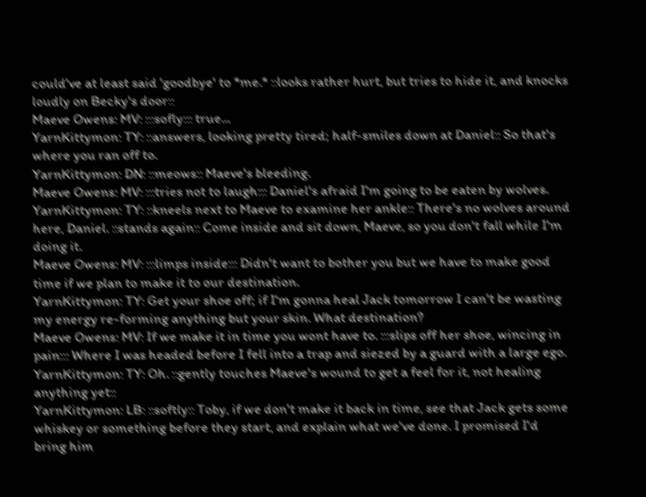could've at least said 'goodbye' to *me.* ::looks rather hurt, but tries to hide it, and knocks loudly on Becky's door::
Maeve Owens: MV: :::sofly::: true...
YarnKittymon: TY: ::answers, looking pretty tired; half-smiles down at Daniel:: So that's where you ran off to.
YarnKittymon: DN: ::meows:: Maeve's bleeding.
Maeve Owens: MV: :::tries not to laugh::: Daniel's afraid I'm going to be eaten by wolves.
YarnKittymon: TY: ::kneels next to Maeve to examine her ankle:: There's no wolves around here, Daniel. ::stands again:: Come inside and sit down, Maeve, so you don't fall while I'm doing it.
Maeve Owens: MV: :::limps inside::: Didn't want to bother you but we have to make good time if we plan to make it to our destination.
YarnKittymon: TY: Get your shoe off; if I'm gonna heal Jack tomorrow I can't be wasting my energy re-forming anything but your skin. What destination?
Maeve Owens: MV: If we make it in time you wont have to. :::slips off her shoe, wincing in pain::: Where I was headed before I fell into a trap and siezed by a guard with a large ego.
YarnKittymon: TY: Oh. ::gently touches Maeve's wound to get a feel for it, not healing anything yet::
YarnKittymon: LB: ::softly:: Toby, if we don't make it back in time, see that Jack gets some whiskey or something before they start, and explain what we've done. I promised I'd bring him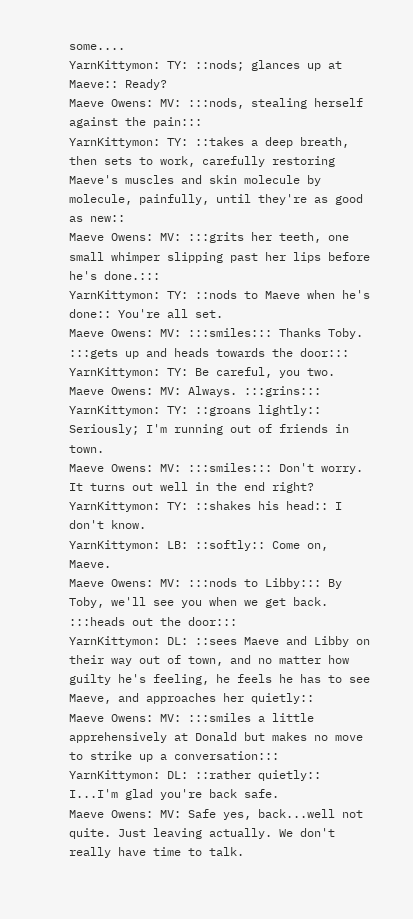some....
YarnKittymon: TY: ::nods; glances up at Maeve:: Ready?
Maeve Owens: MV: :::nods, stealing herself against the pain:::
YarnKittymon: TY: ::takes a deep breath, then sets to work, carefully restoring Maeve's muscles and skin molecule by molecule, painfully, until they're as good as new::
Maeve Owens: MV: :::grits her teeth, one small whimper slipping past her lips before he's done.:::
YarnKittymon: TY: ::nods to Maeve when he's done:: You're all set.
Maeve Owens: MV: :::smiles::: Thanks Toby. :::gets up and heads towards the door:::
YarnKittymon: TY: Be careful, you two.
Maeve Owens: MV: Always. :::grins:::
YarnKittymon: TY: ::groans lightly:: Seriously; I'm running out of friends in town.
Maeve Owens: MV: :::smiles::: Don't worry. It turns out well in the end right?
YarnKittymon: TY: ::shakes his head:: I don't know.
YarnKittymon: LB: ::softly:: Come on, Maeve.
Maeve Owens: MV: :::nods to Libby::: By Toby, we'll see you when we get back. :::heads out the door:::
YarnKittymon: DL: ::sees Maeve and Libby on their way out of town, and no matter how guilty he's feeling, he feels he has to see Maeve, and approaches her quietly::
Maeve Owens: MV: :::smiles a little apprehensively at Donald but makes no move to strike up a conversation:::
YarnKittymon: DL: ::rather quietly:: I...I'm glad you're back safe.
Maeve Owens: MV: Safe yes, back...well not quite. Just leaving actually. We don't really have time to talk.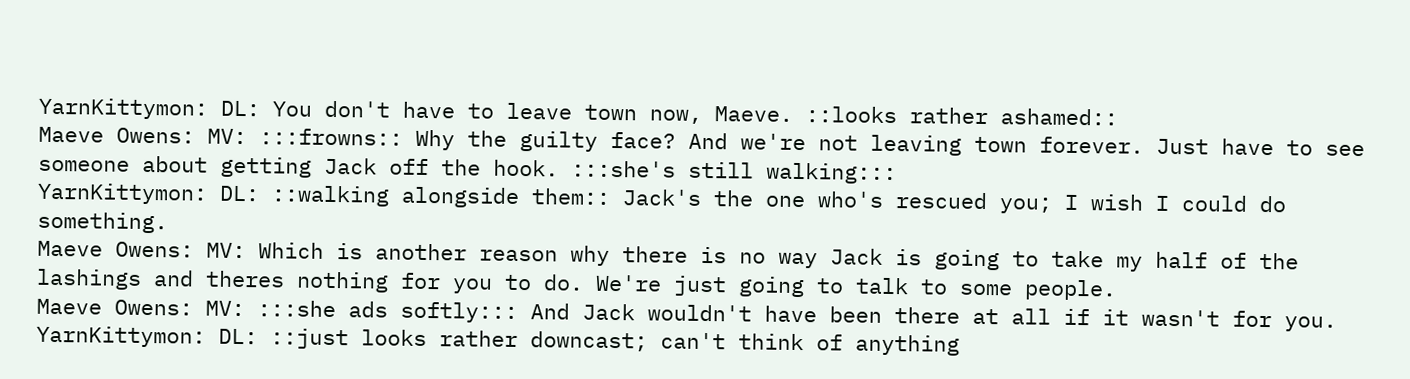YarnKittymon: DL: You don't have to leave town now, Maeve. ::looks rather ashamed::
Maeve Owens: MV: :::frowns:: Why the guilty face? And we're not leaving town forever. Just have to see someone about getting Jack off the hook. :::she's still walking:::
YarnKittymon: DL: ::walking alongside them:: Jack's the one who's rescued you; I wish I could do something.
Maeve Owens: MV: Which is another reason why there is no way Jack is going to take my half of the lashings and theres nothing for you to do. We're just going to talk to some people.
Maeve Owens: MV: :::she ads softly::: And Jack wouldn't have been there at all if it wasn't for you.
YarnKittymon: DL: ::just looks rather downcast; can't think of anything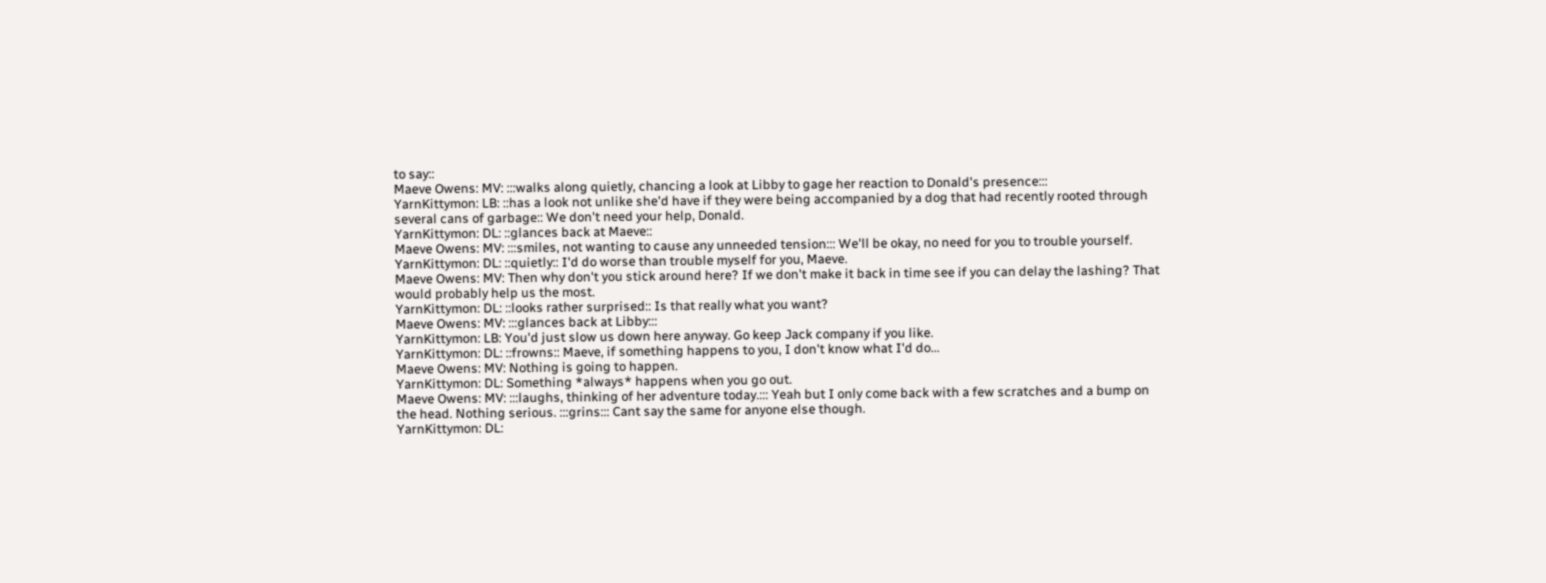to say::
Maeve Owens: MV: :::walks along quietly, chancing a look at Libby to gage her reaction to Donald's presence:::
YarnKittymon: LB: ::has a look not unlike she'd have if they were being accompanied by a dog that had recently rooted through several cans of garbage:: We don't need your help, Donald.
YarnKittymon: DL: ::glances back at Maeve::
Maeve Owens: MV: :::smiles, not wanting to cause any unneeded tension::: We'll be okay, no need for you to trouble yourself.
YarnKittymon: DL: ::quietly:: I'd do worse than trouble myself for you, Maeve.
Maeve Owens: MV: Then why don't you stick around here? If we don't make it back in time see if you can delay the lashing? That would probably help us the most.
YarnKittymon: DL: ::looks rather surprised:: Is that really what you want?
Maeve Owens: MV: :::glances back at Libby:::
YarnKittymon: LB: You'd just slow us down here anyway. Go keep Jack company if you like.
YarnKittymon: DL: ::frowns:: Maeve, if something happens to you, I don't know what I'd do...
Maeve Owens: MV: Nothing is going to happen.
YarnKittymon: DL: Something *always* happens when you go out.
Maeve Owens: MV: :::laughs, thinking of her adventure today.::: Yeah but I only come back with a few scratches and a bump on the head. Nothing serious. :::grins::: Cant say the same for anyone else though.
YarnKittymon: DL: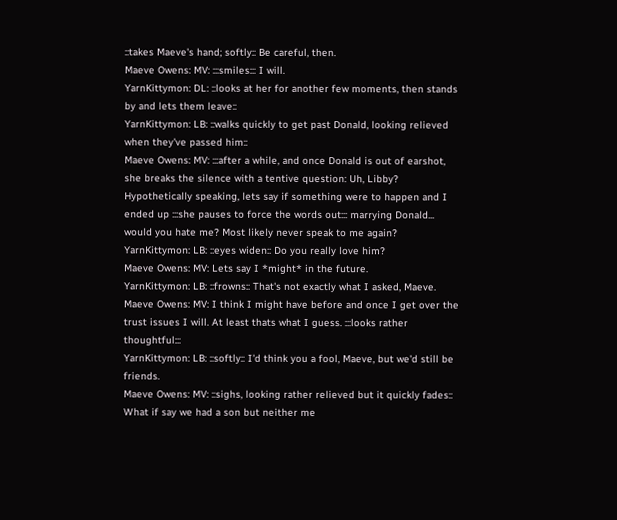::takes Maeve's hand; softly:: Be careful, then.
Maeve Owens: MV: :::smiles::: I will.
YarnKittymon: DL: ::looks at her for another few moments, then stands by and lets them leave::
YarnKittymon: LB: ::walks quickly to get past Donald, looking relieved when they've passed him::
Maeve Owens: MV: :::after a while, and once Donald is out of earshot, she breaks the silence with a tentive question: Uh, Libby? Hypothetically speaking, lets say if something were to happen and I ended up :::she pauses to force the words out::: marrying Donald... would you hate me? Most likely never speak to me again?
YarnKittymon: LB: ::eyes widen:: Do you really love him?
Maeve Owens: MV: Lets say I *might* in the future.
YarnKittymon: LB: ::frowns:: That's not exactly what I asked, Maeve.
Maeve Owens: MV: I think I might have before and once I get over the trust issues I will. At least thats what I guess. :::looks rather thoughtful:::
YarnKittymon: LB: ::softly:: I'd think you a fool, Maeve, but we'd still be friends.
Maeve Owens: MV: ::sighs, looking rather relieved but it quickly fades:: What if say we had a son but neither me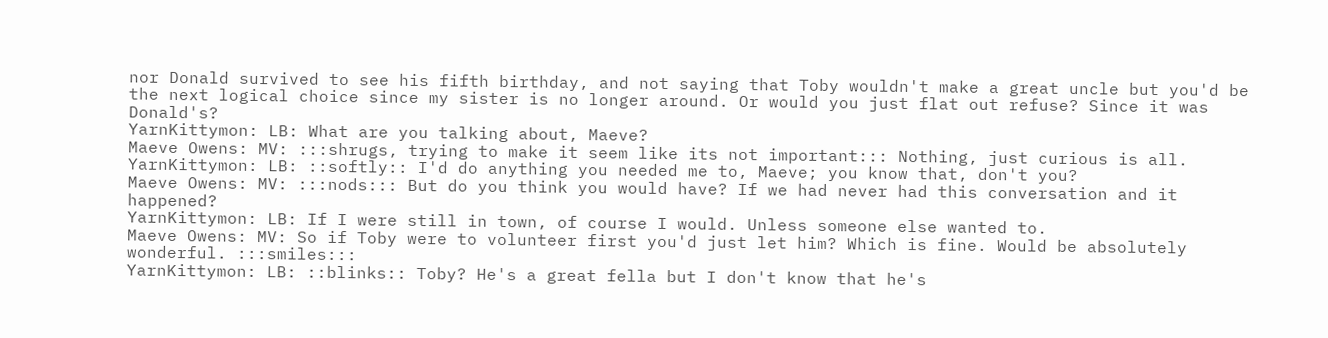nor Donald survived to see his fifth birthday, and not saying that Toby wouldn't make a great uncle but you'd be the next logical choice since my sister is no longer around. Or would you just flat out refuse? Since it was Donald's?
YarnKittymon: LB: What are you talking about, Maeve?
Maeve Owens: MV: :::shrugs, trying to make it seem like its not important::: Nothing, just curious is all.
YarnKittymon: LB: ::softly:: I'd do anything you needed me to, Maeve; you know that, don't you?
Maeve Owens: MV: :::nods::: But do you think you would have? If we had never had this conversation and it happened?
YarnKittymon: LB: If I were still in town, of course I would. Unless someone else wanted to.
Maeve Owens: MV: So if Toby were to volunteer first you'd just let him? Which is fine. Would be absolutely wonderful. :::smiles:::
YarnKittymon: LB: ::blinks:: Toby? He's a great fella but I don't know that he's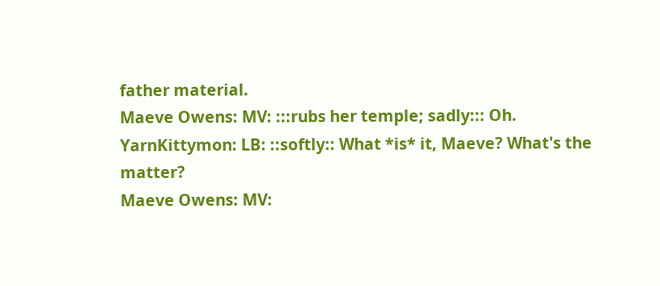father material.
Maeve Owens: MV: :::rubs her temple; sadly::: Oh.
YarnKittymon: LB: ::softly:: What *is* it, Maeve? What's the matter?
Maeve Owens: MV: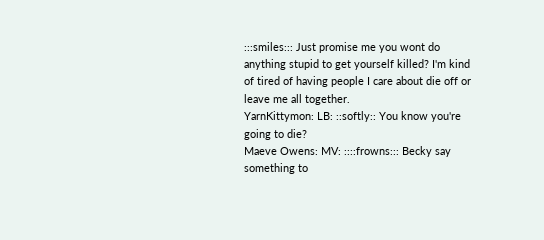:::smiles::: Just promise me you wont do anything stupid to get yourself killed? I'm kind of tired of having people I care about die off or leave me all together.
YarnKittymon: LB: ::softly:: You know you're going to die?
Maeve Owens: MV: ::::frowns::: Becky say something to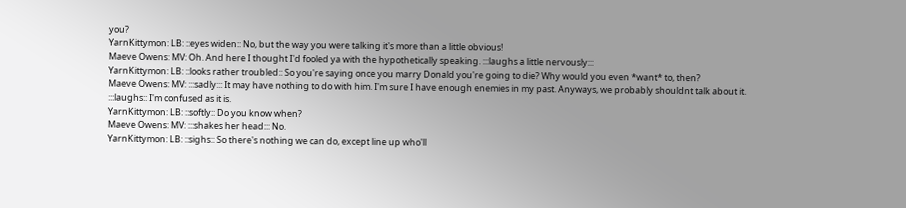you?
YarnKittymon: LB: ::eyes widen:: No, but the way you were talking it's more than a little obvious!
Maeve Owens: MV: Oh. And here I thought I'd fooled ya with the hypothetically speaking. :::laughs a little nervously:::
YarnKittymon: LB: ::looks rather troubled:: So you're saying once you marry Donald you're going to die? Why would you even *want* to, then?
Maeve Owens: MV: :::sadly::: It may have nothing to do with him. I'm sure I have enough enemies in my past. Anyways, we probably shouldnt talk about it. :::laughs:: I'm confused as it is.
YarnKittymon: LB: ::softly:: Do you know when?
Maeve Owens: MV: :::shakes her head::: No.
YarnKittymon: LB: ::sighs:: So there's nothing we can do, except line up who'll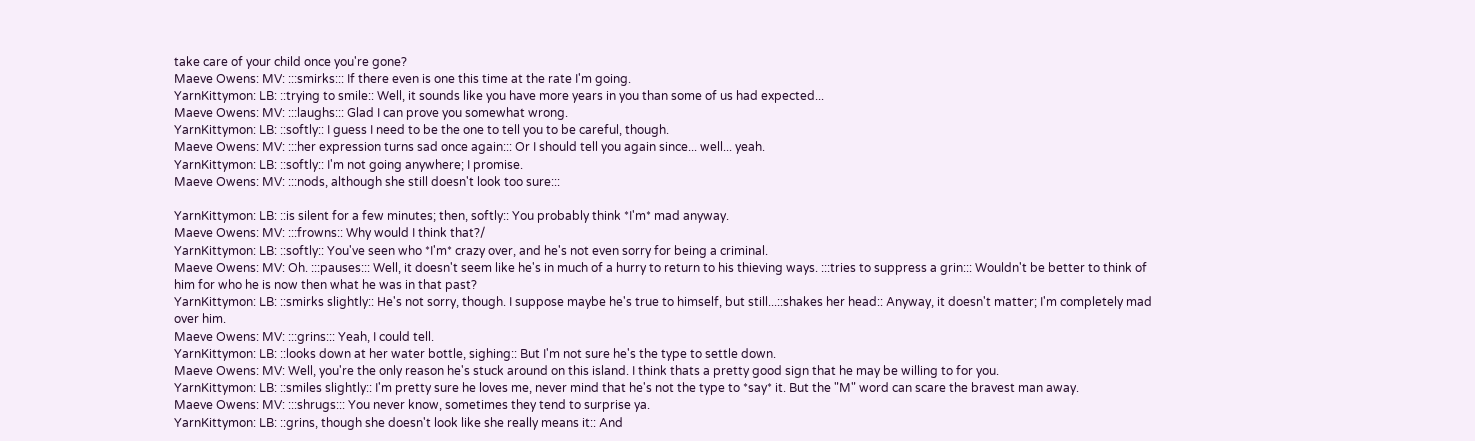take care of your child once you're gone?
Maeve Owens: MV: :::smirks::: If there even is one this time at the rate I'm going.
YarnKittymon: LB: ::trying to smile:: Well, it sounds like you have more years in you than some of us had expected...
Maeve Owens: MV: :::laughs::: Glad I can prove you somewhat wrong.
YarnKittymon: LB: ::softly:: I guess I need to be the one to tell you to be careful, though.
Maeve Owens: MV: :::her expression turns sad once again::: Or I should tell you again since... well... yeah.
YarnKittymon: LB: ::softly:: I'm not going anywhere; I promise.
Maeve Owens: MV: :::nods, although she still doesn't look too sure:::

YarnKittymon: LB: ::is silent for a few minutes; then, softly:: You probably think *I'm* mad anyway.
Maeve Owens: MV: :::frowns:: Why would I think that?/
YarnKittymon: LB: ::softly:: You've seen who *I'm* crazy over, and he's not even sorry for being a criminal.
Maeve Owens: MV: Oh. :::pauses::: Well, it doesn't seem like he's in much of a hurry to return to his thieving ways. :::tries to suppress a grin::: Wouldn't be better to think of him for who he is now then what he was in that past?
YarnKittymon: LB: ::smirks slightly:: He's not sorry, though. I suppose maybe he's true to himself, but still...::shakes her head:: Anyway, it doesn't matter; I'm completely mad over him.
Maeve Owens: MV: :::grins::: Yeah, I could tell.
YarnKittymon: LB: ::looks down at her water bottle, sighing:: But I'm not sure he's the type to settle down.
Maeve Owens: MV: Well, you're the only reason he's stuck around on this island. I think thats a pretty good sign that he may be willing to for you.
YarnKittymon: LB: ::smiles slightly:: I'm pretty sure he loves me, never mind that he's not the type to *say* it. But the "M" word can scare the bravest man away.
Maeve Owens: MV: :::shrugs::: You never know, sometimes they tend to surprise ya.
YarnKittymon: LB: ::grins, though she doesn't look like she really means it:: And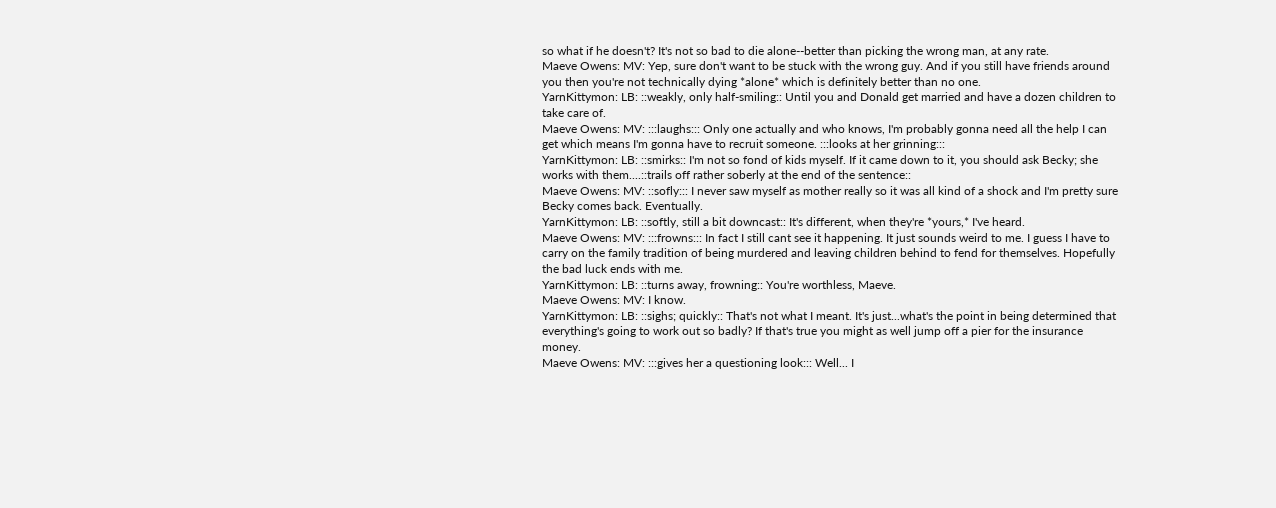so what if he doesn't? It's not so bad to die alone--better than picking the wrong man, at any rate.
Maeve Owens: MV: Yep, sure don't want to be stuck with the wrong guy. And if you still have friends around you then you're not technically dying *alone* which is definitely better than no one.
YarnKittymon: LB: ::weakly, only half-smiling:: Until you and Donald get married and have a dozen children to take care of.
Maeve Owens: MV: :::laughs::: Only one actually and who knows, I'm probably gonna need all the help I can get which means I'm gonna have to recruit someone. :::looks at her grinning:::
YarnKittymon: LB: ::smirks:: I'm not so fond of kids myself. If it came down to it, you should ask Becky; she works with them....::trails off rather soberly at the end of the sentence::
Maeve Owens: MV: ::sofly::: I never saw myself as mother really so it was all kind of a shock and I'm pretty sure Becky comes back. Eventually.
YarnKittymon: LB: ::softly, still a bit downcast:: It's different, when they're *yours,* I've heard.
Maeve Owens: MV: :::frowns::: In fact I still cant see it happening. It just sounds weird to me. I guess I have to carry on the family tradition of being murdered and leaving children behind to fend for themselves. Hopefully the bad luck ends with me.
YarnKittymon: LB: ::turns away, frowning:: You're worthless, Maeve.
Maeve Owens: MV: I know.
YarnKittymon: LB: ::sighs; quickly:: That's not what I meant. It's just...what's the point in being determined that everything's going to work out so badly? If that's true you might as well jump off a pier for the insurance money.
Maeve Owens: MV: :::gives her a questioning look::: Well... I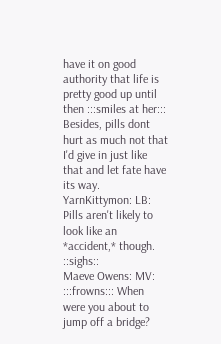have it on good authority that life is pretty good up until then :::smiles at her::: Besides, pills dont hurt as much not that I'd give in just like that and let fate have its way.
YarnKittymon: LB: Pills aren't likely to look like an *accident,* though. ::sighs::
Maeve Owens: MV: :::frowns::: When were you about to jump off a bridge?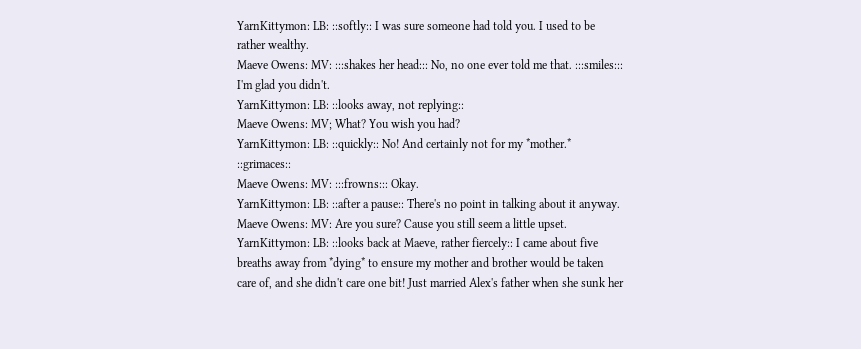YarnKittymon: LB: ::softly:: I was sure someone had told you. I used to be rather wealthy.
Maeve Owens: MV: :::shakes her head::: No, no one ever told me that. :::smiles::: I'm glad you didn't.
YarnKittymon: LB: ::looks away, not replying::
Maeve Owens: MV; What? You wish you had?
YarnKittymon: LB: ::quickly:: No! And certainly not for my *mother.* ::grimaces::
Maeve Owens: MV: :::frowns::: Okay.
YarnKittymon: LB: ::after a pause:: There's no point in talking about it anyway.
Maeve Owens: MV: Are you sure? Cause you still seem a little upset.
YarnKittymon: LB: ::looks back at Maeve, rather fiercely:: I came about five breaths away from *dying* to ensure my mother and brother would be taken care of, and she didn't care one bit! Just married Alex's father when she sunk her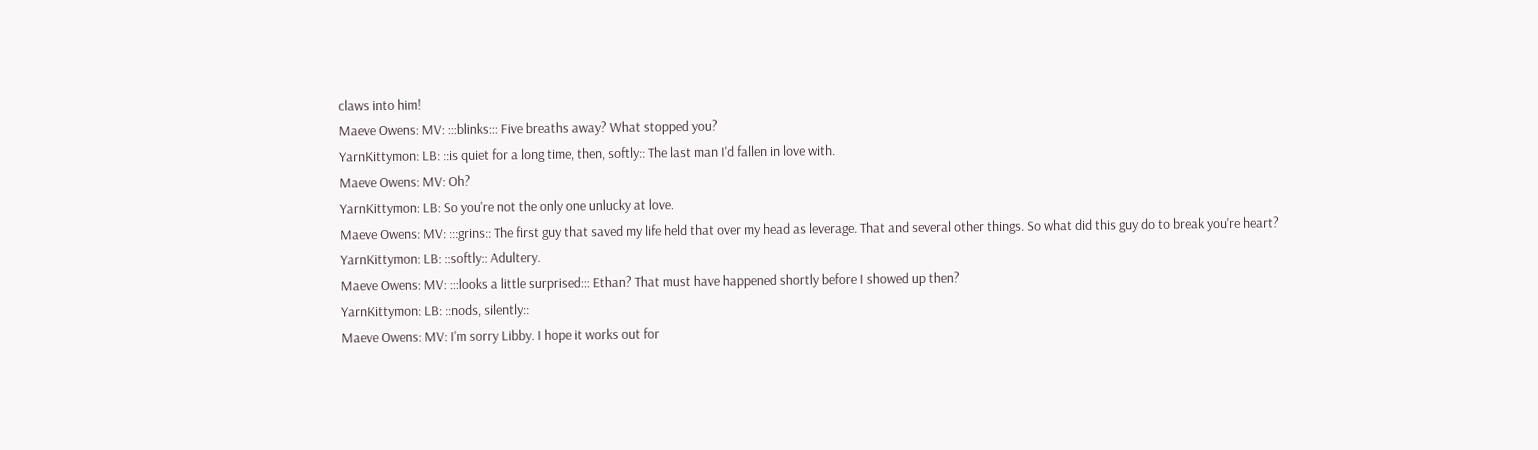claws into him!
Maeve Owens: MV: :::blinks::: Five breaths away? What stopped you?
YarnKittymon: LB: ::is quiet for a long time, then, softly:: The last man I'd fallen in love with.
Maeve Owens: MV: Oh?
YarnKittymon: LB: So you're not the only one unlucky at love.
Maeve Owens: MV: :::grins:: The first guy that saved my life held that over my head as leverage. That and several other things. So what did this guy do to break you're heart?
YarnKittymon: LB: ::softly:: Adultery.
Maeve Owens: MV: :::looks a little surprised::: Ethan? That must have happened shortly before I showed up then?
YarnKittymon: LB: ::nods, silently::
Maeve Owens: MV: I'm sorry Libby. I hope it works out for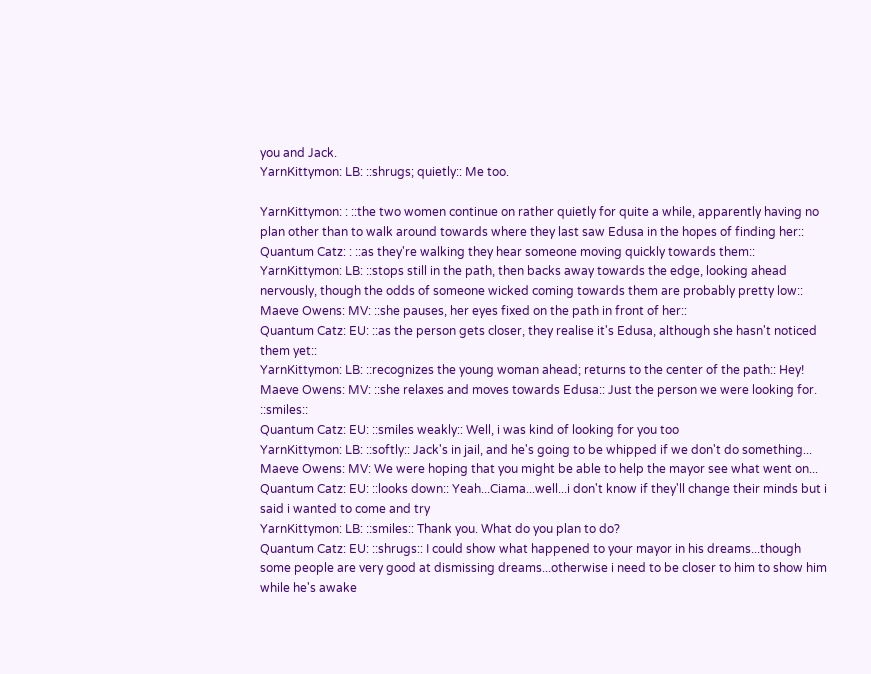you and Jack.
YarnKittymon: LB: ::shrugs; quietly:: Me too.

YarnKittymon: : ::the two women continue on rather quietly for quite a while, apparently having no plan other than to walk around towards where they last saw Edusa in the hopes of finding her::
Quantum Catz: : ::as they're walking they hear someone moving quickly towards them::
YarnKittymon: LB: ::stops still in the path, then backs away towards the edge, looking ahead nervously, though the odds of someone wicked coming towards them are probably pretty low::
Maeve Owens: MV: ::she pauses, her eyes fixed on the path in front of her::
Quantum Catz: EU: ::as the person gets closer, they realise it's Edusa, although she hasn't noticed them yet::
YarnKittymon: LB: ::recognizes the young woman ahead; returns to the center of the path:: Hey!
Maeve Owens: MV: ::she relaxes and moves towards Edusa:: Just the person we were looking for. ::smiles::
Quantum Catz: EU: ::smiles weakly:: Well, i was kind of looking for you too
YarnKittymon: LB: ::softly:: Jack's in jail, and he's going to be whipped if we don't do something...
Maeve Owens: MV: We were hoping that you might be able to help the mayor see what went on...
Quantum Catz: EU: ::looks down:: Yeah...Ciama...well...i don't know if they'll change their minds but i said i wanted to come and try
YarnKittymon: LB: ::smiles:: Thank you. What do you plan to do?
Quantum Catz: EU: ::shrugs:: I could show what happened to your mayor in his dreams...though some people are very good at dismissing dreams...otherwise i need to be closer to him to show him while he's awake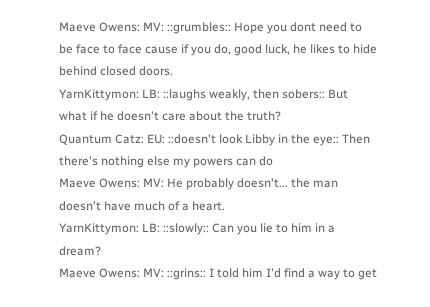Maeve Owens: MV: ::grumbles:: Hope you dont need to be face to face cause if you do, good luck, he likes to hide behind closed doors.
YarnKittymon: LB: ::laughs weakly, then sobers:: But what if he doesn't care about the truth?
Quantum Catz: EU: ::doesn't look Libby in the eye:: Then there's nothing else my powers can do
Maeve Owens: MV: He probably doesn't... the man doesn't have much of a heart.
YarnKittymon: LB: ::slowly:: Can you lie to him in a dream?
Maeve Owens: MV: ::grins:: I told him I'd find a way to get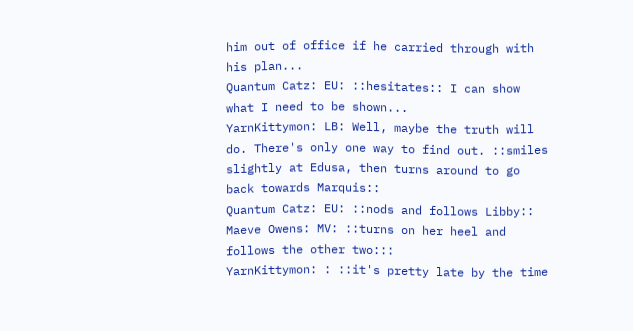him out of office if he carried through with his plan...
Quantum Catz: EU: ::hesitates:: I can show what I need to be shown...
YarnKittymon: LB: Well, maybe the truth will do. There's only one way to find out. ::smiles slightly at Edusa, then turns around to go back towards Marquis::
Quantum Catz: EU: ::nods and follows Libby::
Maeve Owens: MV: ::turns on her heel and follows the other two:::
YarnKittymon: : ::it's pretty late by the time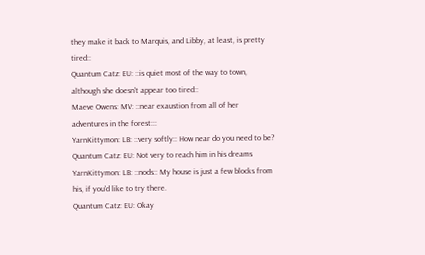they make it back to Marquis, and Libby, at least, is pretty tired::
Quantum Catz: EU: ::is quiet most of the way to town, although she doesn't appear too tired::
Maeve Owens: MV: ::near exaustion from all of her adventures in the forest:::
YarnKittymon: LB: ::very softly:: How near do you need to be?
Quantum Catz: EU: Not very to reach him in his dreams
YarnKittymon: LB: ::nods:: My house is just a few blocks from his, if you'd like to try there.
Quantum Catz: EU: Okay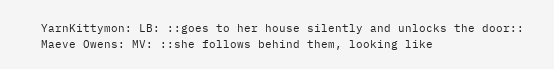YarnKittymon: LB: ::goes to her house silently and unlocks the door::
Maeve Owens: MV: ::she follows behind them, looking like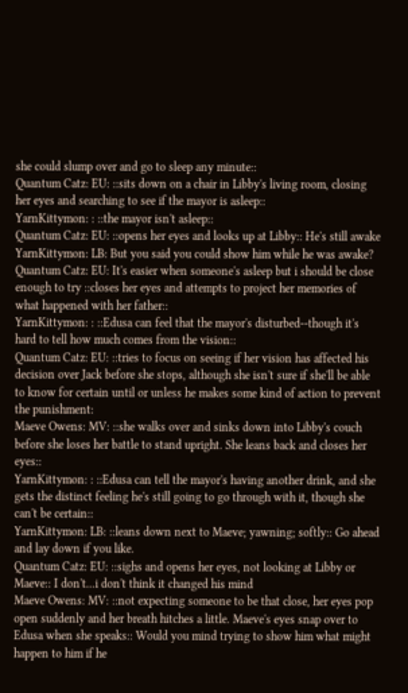she could slump over and go to sleep any minute::
Quantum Catz: EU: ::sits down on a chair in Libby's living room, closing her eyes and searching to see if the mayor is asleep::
YarnKittymon: : ::the mayor isn't asleep::
Quantum Catz: EU: ::opens her eyes and looks up at Libby:: He's still awake
YarnKittymon: LB: But you said you could show him while he was awake?
Quantum Catz: EU: It's easier when someone's asleep but i should be close enough to try ::closes her eyes and attempts to project her memories of what happened with her father::
YarnKittymon: : ::Edusa can feel that the mayor's disturbed--though it's hard to tell how much comes from the vision::
Quantum Catz: EU: ::tries to focus on seeing if her vision has affected his decision over Jack before she stops, although she isn't sure if she'll be able to know for certain until or unless he makes some kind of action to prevent the punishment:
Maeve Owens: MV: ::she walks over and sinks down into Libby's couch before she loses her battle to stand upright. She leans back and closes her eyes::
YarnKittymon: : ::Edusa can tell the mayor's having another drink, and she gets the distinct feeling he's still going to go through with it, though she can't be certain::
YarnKittymon: LB: ::leans down next to Maeve; yawning; softly:: Go ahead and lay down if you like.
Quantum Catz: EU: ::sighs and opens her eyes, not looking at Libby or Maeve:: I don't...i don't think it changed his mind
Maeve Owens: MV: ::not expecting someone to be that close, her eyes pop open suddenly and her breath hitches a little. Maeve's eyes snap over to Edusa when she speaks:: Would you mind trying to show him what might happen to him if he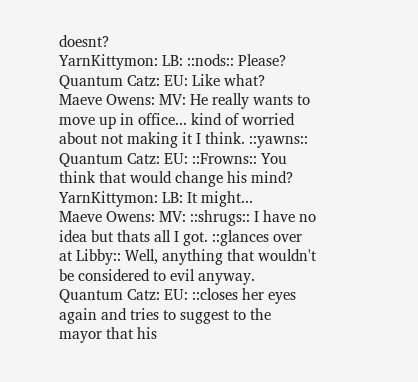doesnt?
YarnKittymon: LB: ::nods:: Please?
Quantum Catz: EU: Like what?
Maeve Owens: MV: He really wants to move up in office... kind of worried about not making it I think. ::yawns::
Quantum Catz: EU: ::Frowns:: You think that would change his mind?
YarnKittymon: LB: It might...
Maeve Owens: MV: ::shrugs:: I have no idea but thats all I got. ::glances over at Libby:: Well, anything that wouldn't be considered to evil anyway.
Quantum Catz: EU: ::closes her eyes again and tries to suggest to the mayor that his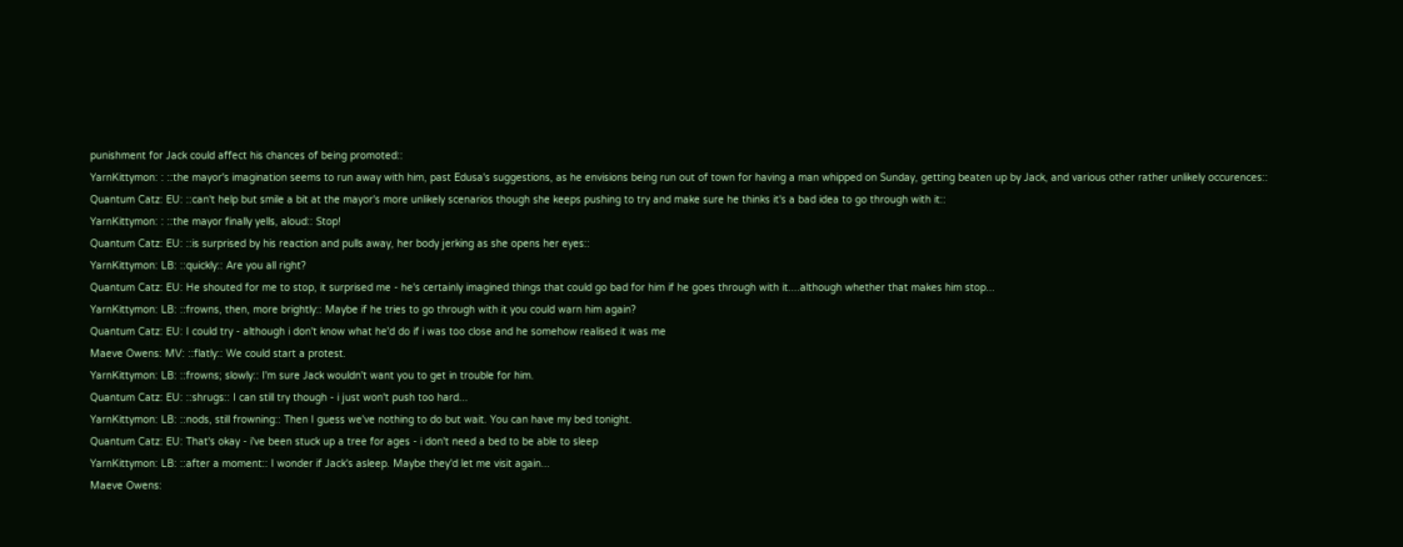punishment for Jack could affect his chances of being promoted::
YarnKittymon: : ::the mayor's imagination seems to run away with him, past Edusa's suggestions, as he envisions being run out of town for having a man whipped on Sunday, getting beaten up by Jack, and various other rather unlikely occurences::
Quantum Catz: EU: ::can't help but smile a bit at the mayor's more unlikely scenarios though she keeps pushing to try and make sure he thinks it's a bad idea to go through with it::
YarnKittymon: : ::the mayor finally yells, aloud:: Stop!
Quantum Catz: EU: ::is surprised by his reaction and pulls away, her body jerking as she opens her eyes::
YarnKittymon: LB: ::quickly:: Are you all right?
Quantum Catz: EU: He shouted for me to stop, it surprised me - he's certainly imagined things that could go bad for him if he goes through with it....although whether that makes him stop...
YarnKittymon: LB: ::frowns, then, more brightly:: Maybe if he tries to go through with it you could warn him again?
Quantum Catz: EU: I could try - although i don't know what he'd do if i was too close and he somehow realised it was me
Maeve Owens: MV: ::flatly:: We could start a protest.
YarnKittymon: LB: ::frowns; slowly:: I'm sure Jack wouldn't want you to get in trouble for him.
Quantum Catz: EU: ::shrugs:: I can still try though - i just won't push too hard...
YarnKittymon: LB: ::nods, still frowning:: Then I guess we've nothing to do but wait. You can have my bed tonight.
Quantum Catz: EU: That's okay - i've been stuck up a tree for ages - i don't need a bed to be able to sleep
YarnKittymon: LB: ::after a moment:: I wonder if Jack's asleep. Maybe they'd let me visit again...
Maeve Owens: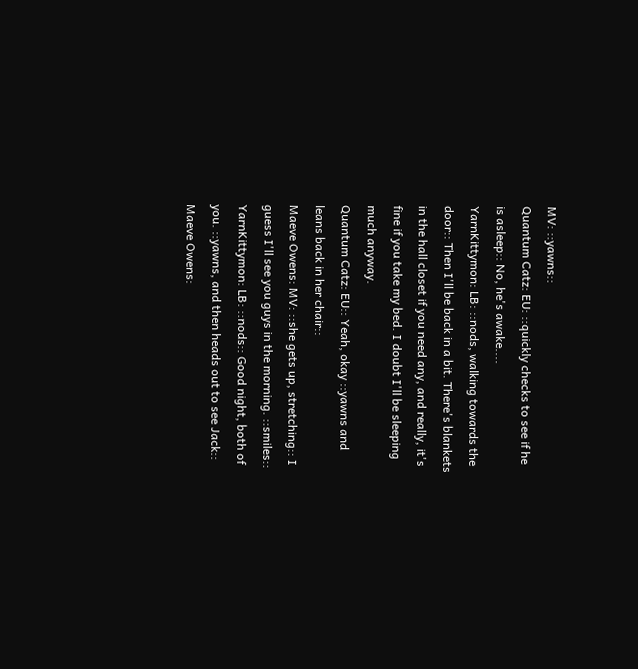MV: ::yawns::
Quantum Catz: EU: ::quickly checks to see if he is asleep:: No, he's awake....
YarnKittymon: LB: ::nods, walking towards the door:: Then I'll be back in a bit. There's blankets in the hall closet if you need any, and really, it's fine if you take my bed. I doubt I'll be sleeping much anyway.
Quantum Catz: EU:: Yeah, okay ::yawns and leans back in her chair::
Maeve Owens: MV: ::she gets up, stretching:: I guess I'll see you guys in the morning. ::smiles::
YarnKittymon: LB: ::nods:: Good night, both of you. ::yawns, and then heads out to see Jack::
Maeve Owens: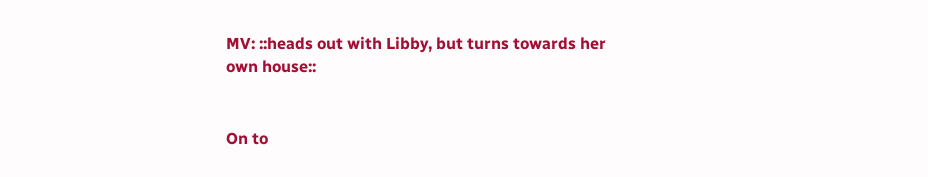MV: ::heads out with Libby, but turns towards her own house::


On to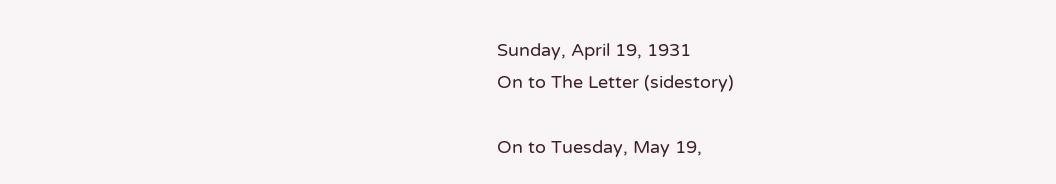Sunday, April 19, 1931
On to The Letter (sidestory)

On to Tuesday, May 19,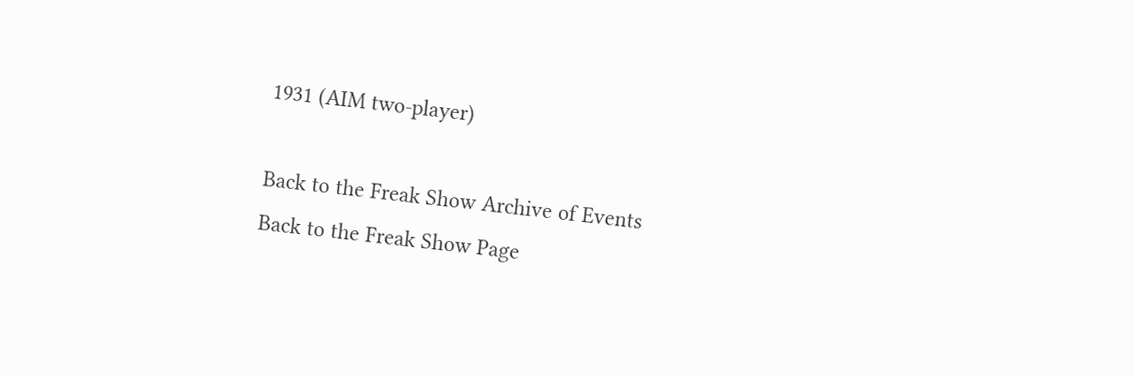1931 (AIM two-player)

Back to the Freak Show Archive of Events
Back to the Freak Show Page